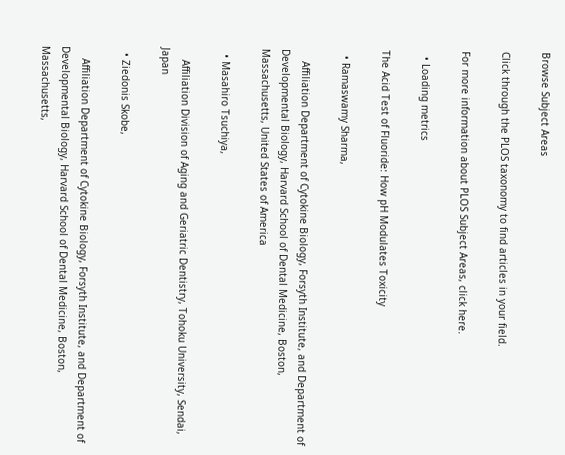Browse Subject Areas

Click through the PLOS taxonomy to find articles in your field.

For more information about PLOS Subject Areas, click here.

  • Loading metrics

The Acid Test of Fluoride: How pH Modulates Toxicity

  • Ramaswamy Sharma,

    Affiliation Department of Cytokine Biology, Forsyth Institute, and Department of Developmental Biology, Harvard School of Dental Medicine, Boston, Massachusetts, United States of America

  • Masahiro Tsuchiya,

    Affiliation Division of Aging and Geriatric Dentistry, Tohoku University, Sendai, Japan

  • Ziedonis Skobe,

    Affiliation Department of Cytokine Biology, Forsyth Institute, and Department of Developmental Biology, Harvard School of Dental Medicine, Boston, Massachusetts,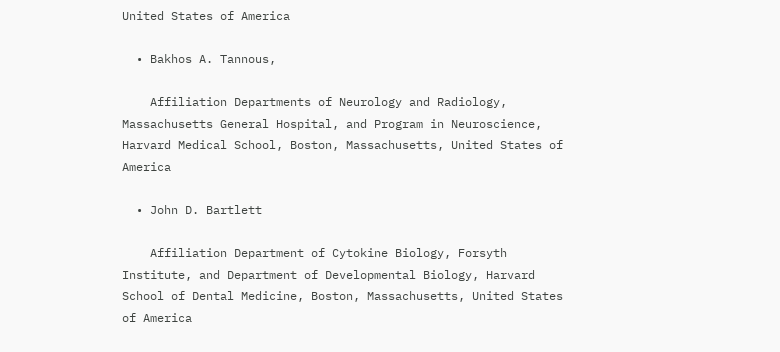United States of America

  • Bakhos A. Tannous,

    Affiliation Departments of Neurology and Radiology, Massachusetts General Hospital, and Program in Neuroscience, Harvard Medical School, Boston, Massachusetts, United States of America

  • John D. Bartlett

    Affiliation Department of Cytokine Biology, Forsyth Institute, and Department of Developmental Biology, Harvard School of Dental Medicine, Boston, Massachusetts, United States of America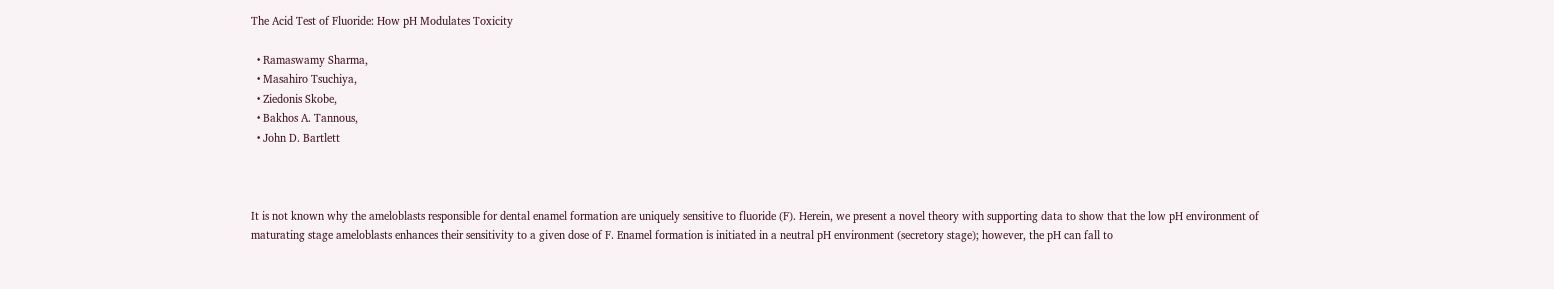The Acid Test of Fluoride: How pH Modulates Toxicity

  • Ramaswamy Sharma,
  • Masahiro Tsuchiya,
  • Ziedonis Skobe,
  • Bakhos A. Tannous,
  • John D. Bartlett



It is not known why the ameloblasts responsible for dental enamel formation are uniquely sensitive to fluoride (F). Herein, we present a novel theory with supporting data to show that the low pH environment of maturating stage ameloblasts enhances their sensitivity to a given dose of F. Enamel formation is initiated in a neutral pH environment (secretory stage); however, the pH can fall to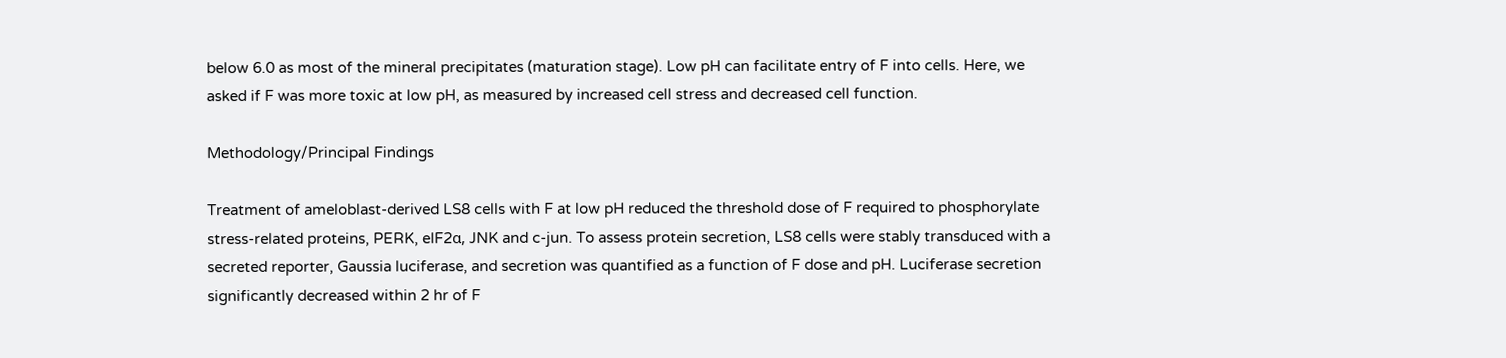below 6.0 as most of the mineral precipitates (maturation stage). Low pH can facilitate entry of F into cells. Here, we asked if F was more toxic at low pH, as measured by increased cell stress and decreased cell function.

Methodology/Principal Findings

Treatment of ameloblast-derived LS8 cells with F at low pH reduced the threshold dose of F required to phosphorylate stress-related proteins, PERK, eIF2α, JNK and c-jun. To assess protein secretion, LS8 cells were stably transduced with a secreted reporter, Gaussia luciferase, and secretion was quantified as a function of F dose and pH. Luciferase secretion significantly decreased within 2 hr of F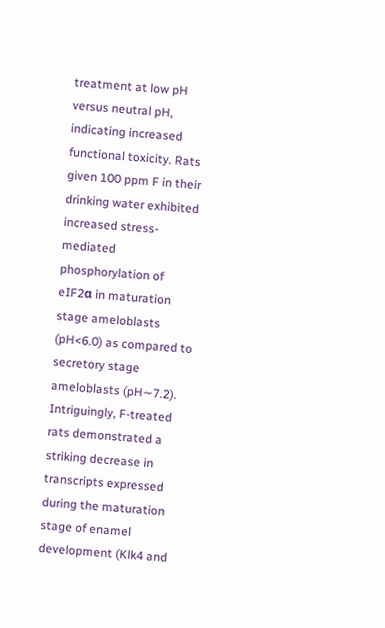treatment at low pH versus neutral pH, indicating increased functional toxicity. Rats given 100 ppm F in their drinking water exhibited increased stress-mediated phosphorylation of eIF2α in maturation stage ameloblasts (pH<6.0) as compared to secretory stage ameloblasts (pH∼7.2). Intriguingly, F-treated rats demonstrated a striking decrease in transcripts expressed during the maturation stage of enamel development (Klk4 and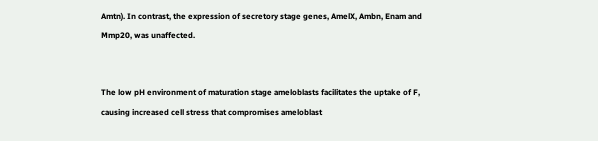Amtn). In contrast, the expression of secretory stage genes, AmelX, Ambn, Enam and Mmp20, was unaffected.


The low pH environment of maturation stage ameloblasts facilitates the uptake of F, causing increased cell stress that compromises ameloblast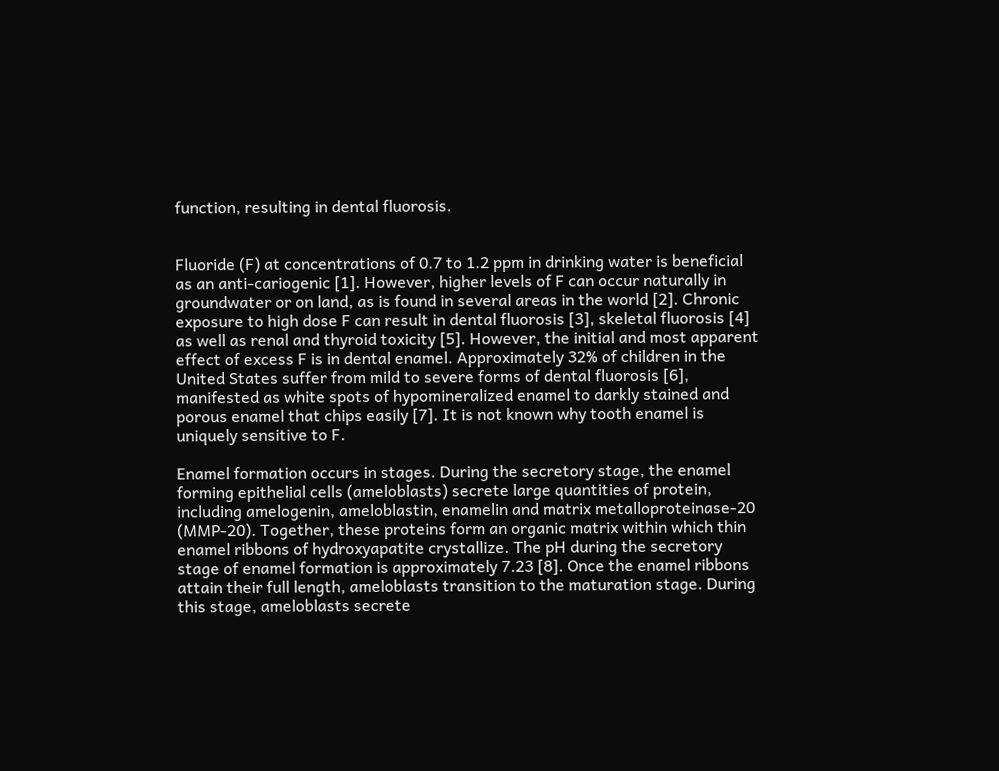function, resulting in dental fluorosis.


Fluoride (F) at concentrations of 0.7 to 1.2 ppm in drinking water is beneficial as an anti-cariogenic [1]. However, higher levels of F can occur naturally in groundwater or on land, as is found in several areas in the world [2]. Chronic exposure to high dose F can result in dental fluorosis [3], skeletal fluorosis [4] as well as renal and thyroid toxicity [5]. However, the initial and most apparent effect of excess F is in dental enamel. Approximately 32% of children in the United States suffer from mild to severe forms of dental fluorosis [6], manifested as white spots of hypomineralized enamel to darkly stained and porous enamel that chips easily [7]. It is not known why tooth enamel is uniquely sensitive to F.

Enamel formation occurs in stages. During the secretory stage, the enamel forming epithelial cells (ameloblasts) secrete large quantities of protein, including amelogenin, ameloblastin, enamelin and matrix metalloproteinase-20 (MMP-20). Together, these proteins form an organic matrix within which thin enamel ribbons of hydroxyapatite crystallize. The pH during the secretory stage of enamel formation is approximately 7.23 [8]. Once the enamel ribbons attain their full length, ameloblasts transition to the maturation stage. During this stage, ameloblasts secrete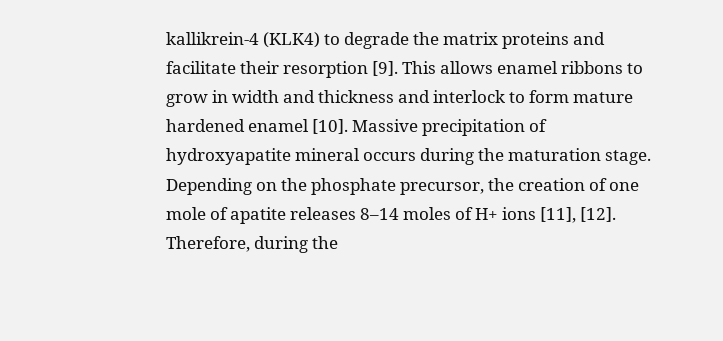kallikrein-4 (KLK4) to degrade the matrix proteins and facilitate their resorption [9]. This allows enamel ribbons to grow in width and thickness and interlock to form mature hardened enamel [10]. Massive precipitation of hydroxyapatite mineral occurs during the maturation stage. Depending on the phosphate precursor, the creation of one mole of apatite releases 8–14 moles of H+ ions [11], [12]. Therefore, during the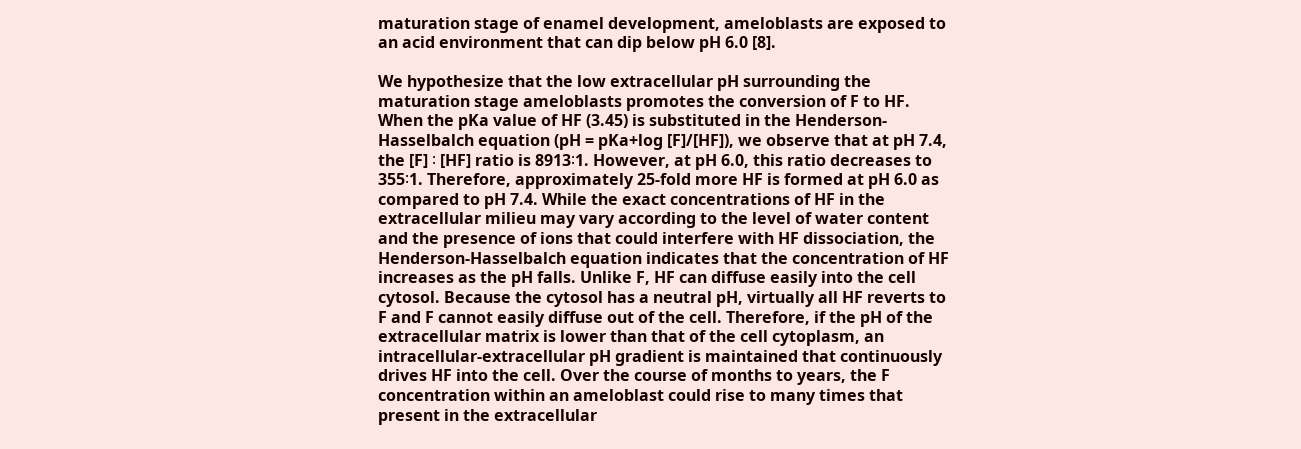maturation stage of enamel development, ameloblasts are exposed to an acid environment that can dip below pH 6.0 [8].

We hypothesize that the low extracellular pH surrounding the maturation stage ameloblasts promotes the conversion of F to HF. When the pKa value of HF (3.45) is substituted in the Henderson-Hasselbalch equation (pH = pKa+log [F]/[HF]), we observe that at pH 7.4, the [F] ∶ [HF] ratio is 8913∶1. However, at pH 6.0, this ratio decreases to 355∶1. Therefore, approximately 25-fold more HF is formed at pH 6.0 as compared to pH 7.4. While the exact concentrations of HF in the extracellular milieu may vary according to the level of water content and the presence of ions that could interfere with HF dissociation, the Henderson-Hasselbalch equation indicates that the concentration of HF increases as the pH falls. Unlike F, HF can diffuse easily into the cell cytosol. Because the cytosol has a neutral pH, virtually all HF reverts to F and F cannot easily diffuse out of the cell. Therefore, if the pH of the extracellular matrix is lower than that of the cell cytoplasm, an intracellular-extracellular pH gradient is maintained that continuously drives HF into the cell. Over the course of months to years, the F concentration within an ameloblast could rise to many times that present in the extracellular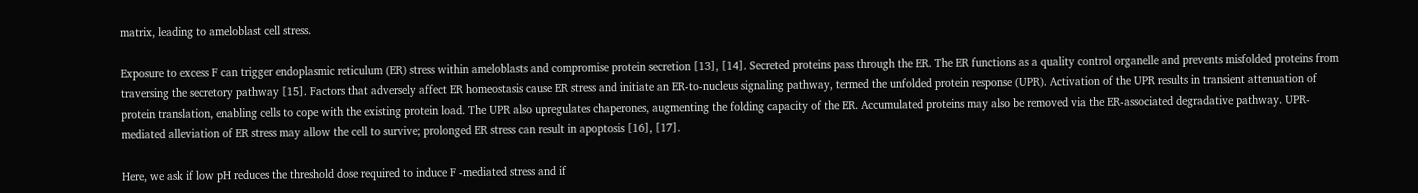matrix, leading to ameloblast cell stress.

Exposure to excess F can trigger endoplasmic reticulum (ER) stress within ameloblasts and compromise protein secretion [13], [14]. Secreted proteins pass through the ER. The ER functions as a quality control organelle and prevents misfolded proteins from traversing the secretory pathway [15]. Factors that adversely affect ER homeostasis cause ER stress and initiate an ER-to-nucleus signaling pathway, termed the unfolded protein response (UPR). Activation of the UPR results in transient attenuation of protein translation, enabling cells to cope with the existing protein load. The UPR also upregulates chaperones, augmenting the folding capacity of the ER. Accumulated proteins may also be removed via the ER-associated degradative pathway. UPR-mediated alleviation of ER stress may allow the cell to survive; prolonged ER stress can result in apoptosis [16], [17].

Here, we ask if low pH reduces the threshold dose required to induce F -mediated stress and if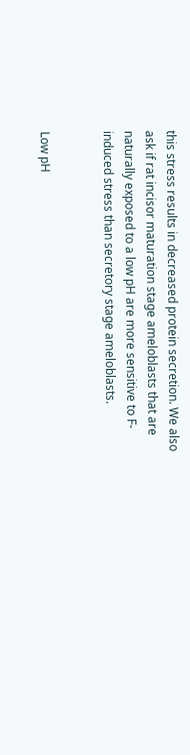this stress results in decreased protein secretion. We also ask if rat incisor maturation stage ameloblasts that are naturally exposed to a low pH are more sensitive to F-induced stress than secretory stage ameloblasts.


Low pH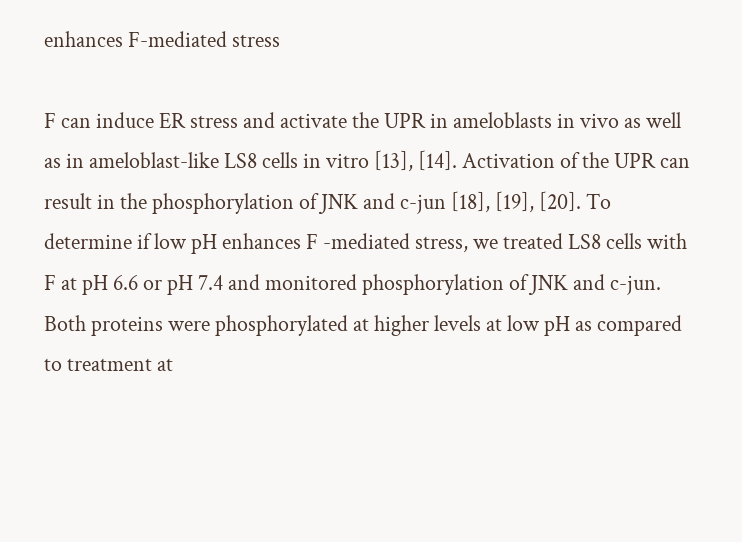enhances F-mediated stress

F can induce ER stress and activate the UPR in ameloblasts in vivo as well as in ameloblast-like LS8 cells in vitro [13], [14]. Activation of the UPR can result in the phosphorylation of JNK and c-jun [18], [19], [20]. To determine if low pH enhances F -mediated stress, we treated LS8 cells with F at pH 6.6 or pH 7.4 and monitored phosphorylation of JNK and c-jun. Both proteins were phosphorylated at higher levels at low pH as compared to treatment at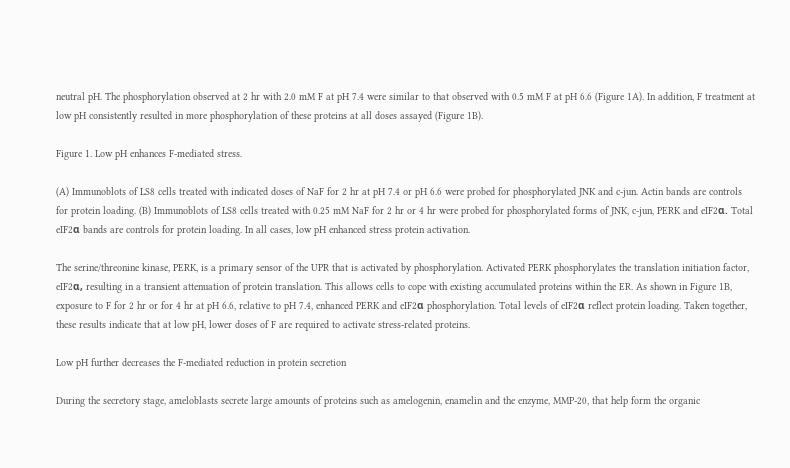neutral pH. The phosphorylation observed at 2 hr with 2.0 mM F at pH 7.4 were similar to that observed with 0.5 mM F at pH 6.6 (Figure 1A). In addition, F treatment at low pH consistently resulted in more phosphorylation of these proteins at all doses assayed (Figure 1B).

Figure 1. Low pH enhances F-mediated stress.

(A) Immunoblots of LS8 cells treated with indicated doses of NaF for 2 hr at pH 7.4 or pH 6.6 were probed for phosphorylated JNK and c-jun. Actin bands are controls for protein loading. (B) Immunoblots of LS8 cells treated with 0.25 mM NaF for 2 hr or 4 hr were probed for phosphorylated forms of JNK, c-jun, PERK and eIF2α. Total eIF2α bands are controls for protein loading. In all cases, low pH enhanced stress protein activation.

The serine/threonine kinase, PERK, is a primary sensor of the UPR that is activated by phosphorylation. Activated PERK phosphorylates the translation initiation factor, eIF2α, resulting in a transient attenuation of protein translation. This allows cells to cope with existing accumulated proteins within the ER. As shown in Figure 1B, exposure to F for 2 hr or for 4 hr at pH 6.6, relative to pH 7.4, enhanced PERK and eIF2α phosphorylation. Total levels of eIF2α reflect protein loading. Taken together, these results indicate that at low pH, lower doses of F are required to activate stress-related proteins.

Low pH further decreases the F-mediated reduction in protein secretion

During the secretory stage, ameloblasts secrete large amounts of proteins such as amelogenin, enamelin and the enzyme, MMP-20, that help form the organic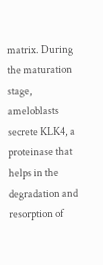matrix. During the maturation stage, ameloblasts secrete KLK4, a proteinase that helps in the degradation and resorption of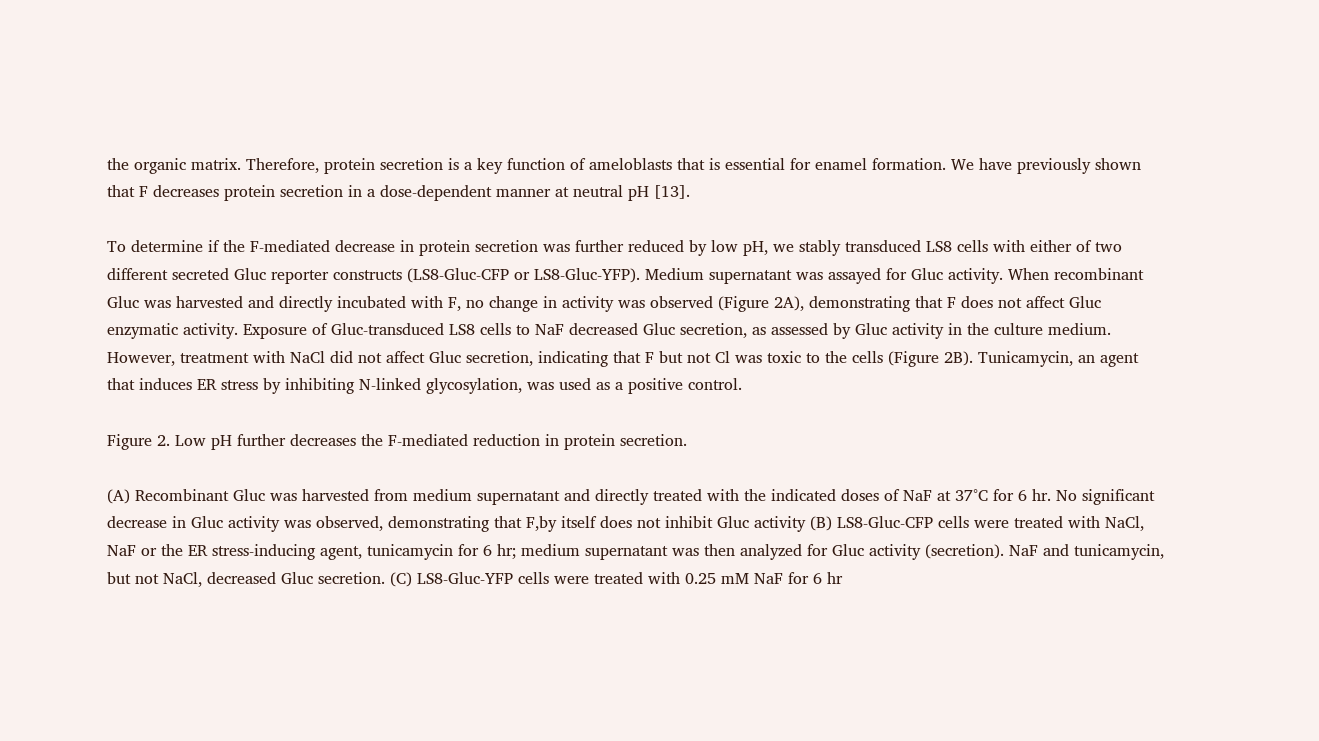the organic matrix. Therefore, protein secretion is a key function of ameloblasts that is essential for enamel formation. We have previously shown that F decreases protein secretion in a dose-dependent manner at neutral pH [13].

To determine if the F-mediated decrease in protein secretion was further reduced by low pH, we stably transduced LS8 cells with either of two different secreted Gluc reporter constructs (LS8-Gluc-CFP or LS8-Gluc-YFP). Medium supernatant was assayed for Gluc activity. When recombinant Gluc was harvested and directly incubated with F, no change in activity was observed (Figure 2A), demonstrating that F does not affect Gluc enzymatic activity. Exposure of Gluc-transduced LS8 cells to NaF decreased Gluc secretion, as assessed by Gluc activity in the culture medium. However, treatment with NaCl did not affect Gluc secretion, indicating that F but not Cl was toxic to the cells (Figure 2B). Tunicamycin, an agent that induces ER stress by inhibiting N-linked glycosylation, was used as a positive control.

Figure 2. Low pH further decreases the F-mediated reduction in protein secretion.

(A) Recombinant Gluc was harvested from medium supernatant and directly treated with the indicated doses of NaF at 37°C for 6 hr. No significant decrease in Gluc activity was observed, demonstrating that F,by itself does not inhibit Gluc activity (B) LS8-Gluc-CFP cells were treated with NaCl, NaF or the ER stress-inducing agent, tunicamycin for 6 hr; medium supernatant was then analyzed for Gluc activity (secretion). NaF and tunicamycin, but not NaCl, decreased Gluc secretion. (C) LS8-Gluc-YFP cells were treated with 0.25 mM NaF for 6 hr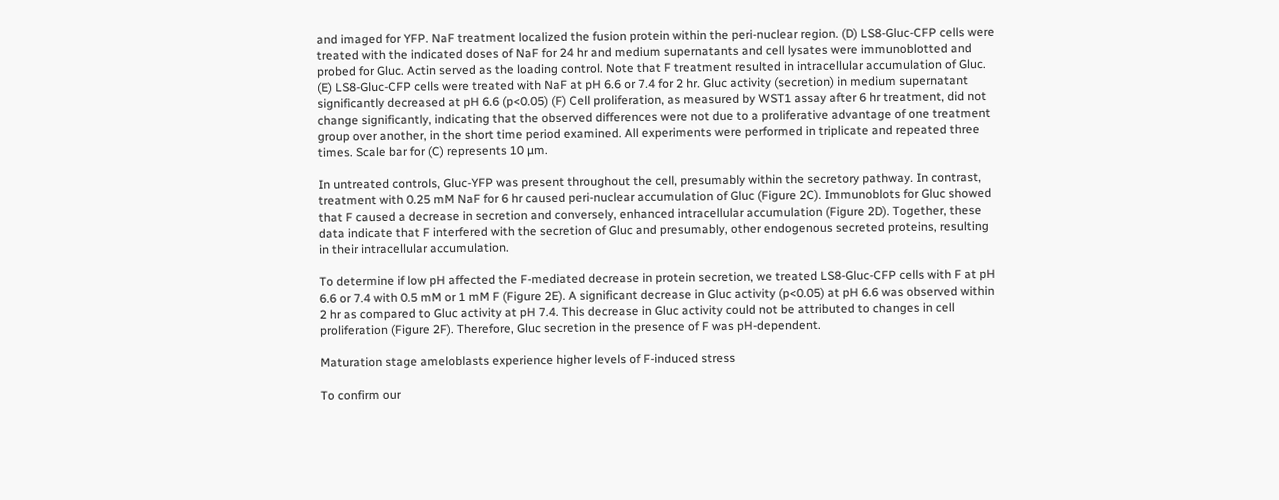and imaged for YFP. NaF treatment localized the fusion protein within the peri-nuclear region. (D) LS8-Gluc-CFP cells were treated with the indicated doses of NaF for 24 hr and medium supernatants and cell lysates were immunoblotted and probed for Gluc. Actin served as the loading control. Note that F treatment resulted in intracellular accumulation of Gluc. (E) LS8-Gluc-CFP cells were treated with NaF at pH 6.6 or 7.4 for 2 hr. Gluc activity (secretion) in medium supernatant significantly decreased at pH 6.6 (p<0.05) (F) Cell proliferation, as measured by WST1 assay after 6 hr treatment, did not change significantly, indicating that the observed differences were not due to a proliferative advantage of one treatment group over another, in the short time period examined. All experiments were performed in triplicate and repeated three times. Scale bar for (C) represents 10 µm.

In untreated controls, Gluc-YFP was present throughout the cell, presumably within the secretory pathway. In contrast, treatment with 0.25 mM NaF for 6 hr caused peri-nuclear accumulation of Gluc (Figure 2C). Immunoblots for Gluc showed that F caused a decrease in secretion and conversely, enhanced intracellular accumulation (Figure 2D). Together, these data indicate that F interfered with the secretion of Gluc and presumably, other endogenous secreted proteins, resulting in their intracellular accumulation.

To determine if low pH affected the F-mediated decrease in protein secretion, we treated LS8-Gluc-CFP cells with F at pH 6.6 or 7.4 with 0.5 mM or 1 mM F (Figure 2E). A significant decrease in Gluc activity (p<0.05) at pH 6.6 was observed within 2 hr as compared to Gluc activity at pH 7.4. This decrease in Gluc activity could not be attributed to changes in cell proliferation (Figure 2F). Therefore, Gluc secretion in the presence of F was pH-dependent.

Maturation stage ameloblasts experience higher levels of F-induced stress

To confirm our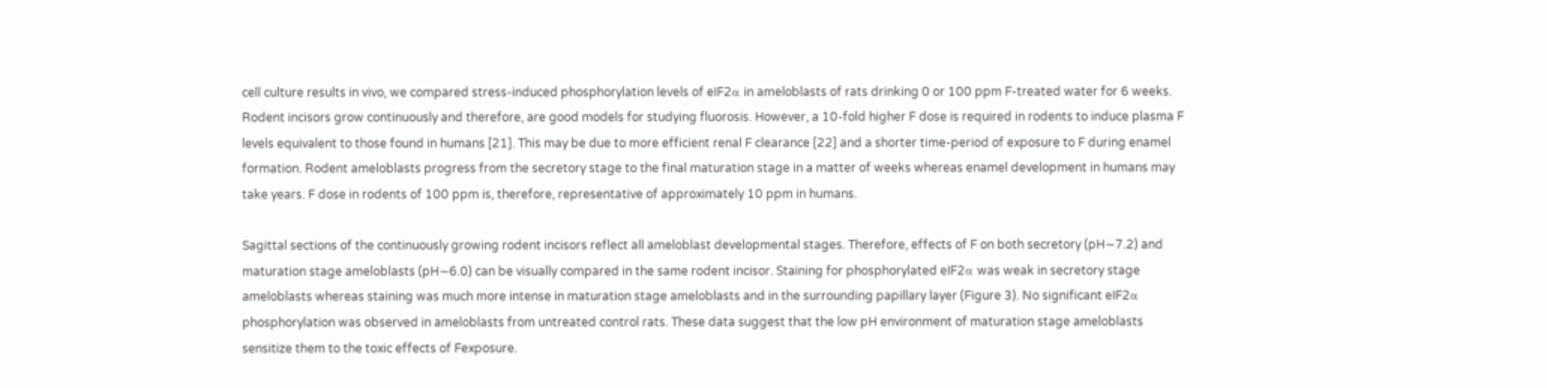cell culture results in vivo, we compared stress-induced phosphorylation levels of eIF2α in ameloblasts of rats drinking 0 or 100 ppm F-treated water for 6 weeks. Rodent incisors grow continuously and therefore, are good models for studying fluorosis. However, a 10-fold higher F dose is required in rodents to induce plasma F levels equivalent to those found in humans [21]. This may be due to more efficient renal F clearance [22] and a shorter time-period of exposure to F during enamel formation. Rodent ameloblasts progress from the secretory stage to the final maturation stage in a matter of weeks whereas enamel development in humans may take years. F dose in rodents of 100 ppm is, therefore, representative of approximately 10 ppm in humans.

Sagittal sections of the continuously growing rodent incisors reflect all ameloblast developmental stages. Therefore, effects of F on both secretory (pH∼7.2) and maturation stage ameloblasts (pH∼6.0) can be visually compared in the same rodent incisor. Staining for phosphorylated eIF2α was weak in secretory stage ameloblasts whereas staining was much more intense in maturation stage ameloblasts and in the surrounding papillary layer (Figure 3). No significant eIF2α phosphorylation was observed in ameloblasts from untreated control rats. These data suggest that the low pH environment of maturation stage ameloblasts sensitize them to the toxic effects of Fexposure.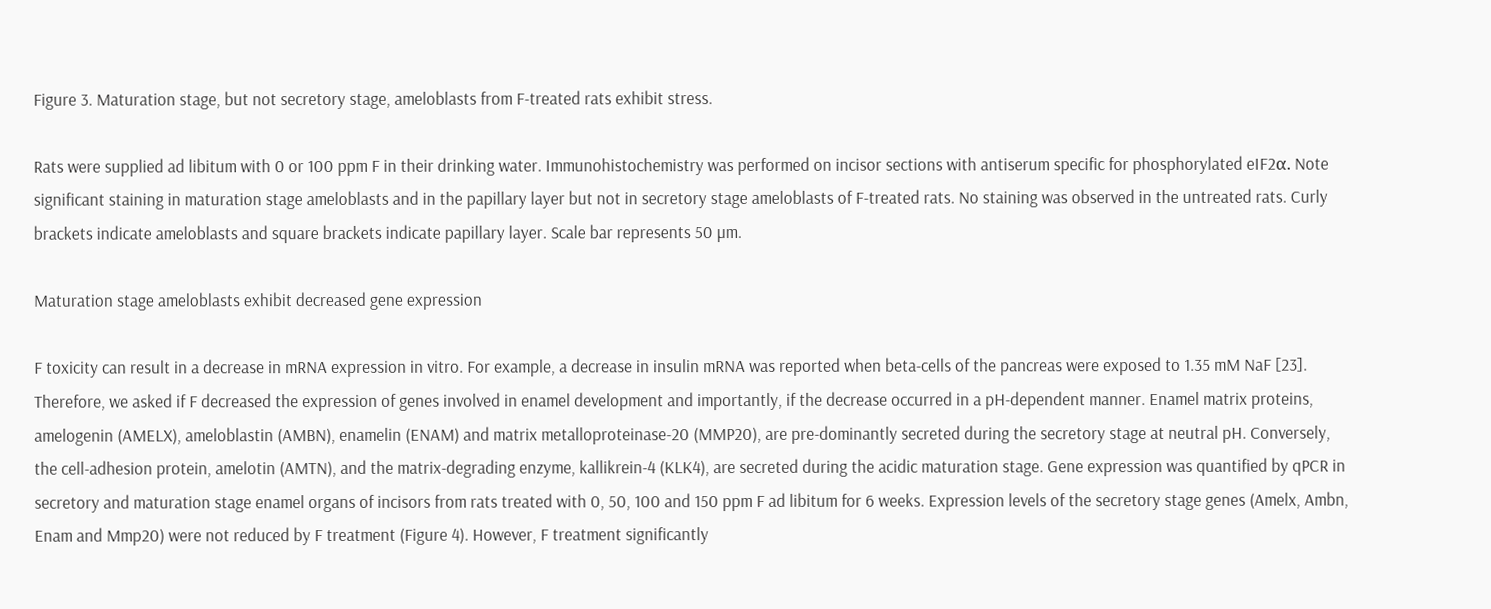Figure 3. Maturation stage, but not secretory stage, ameloblasts from F-treated rats exhibit stress.

Rats were supplied ad libitum with 0 or 100 ppm F in their drinking water. Immunohistochemistry was performed on incisor sections with antiserum specific for phosphorylated eIF2α. Note significant staining in maturation stage ameloblasts and in the papillary layer but not in secretory stage ameloblasts of F-treated rats. No staining was observed in the untreated rats. Curly brackets indicate ameloblasts and square brackets indicate papillary layer. Scale bar represents 50 µm.

Maturation stage ameloblasts exhibit decreased gene expression

F toxicity can result in a decrease in mRNA expression in vitro. For example, a decrease in insulin mRNA was reported when beta-cells of the pancreas were exposed to 1.35 mM NaF [23]. Therefore, we asked if F decreased the expression of genes involved in enamel development and importantly, if the decrease occurred in a pH-dependent manner. Enamel matrix proteins, amelogenin (AMELX), ameloblastin (AMBN), enamelin (ENAM) and matrix metalloproteinase-20 (MMP20), are pre-dominantly secreted during the secretory stage at neutral pH. Conversely, the cell-adhesion protein, amelotin (AMTN), and the matrix-degrading enzyme, kallikrein-4 (KLK4), are secreted during the acidic maturation stage. Gene expression was quantified by qPCR in secretory and maturation stage enamel organs of incisors from rats treated with 0, 50, 100 and 150 ppm F ad libitum for 6 weeks. Expression levels of the secretory stage genes (Amelx, Ambn, Enam and Mmp20) were not reduced by F treatment (Figure 4). However, F treatment significantly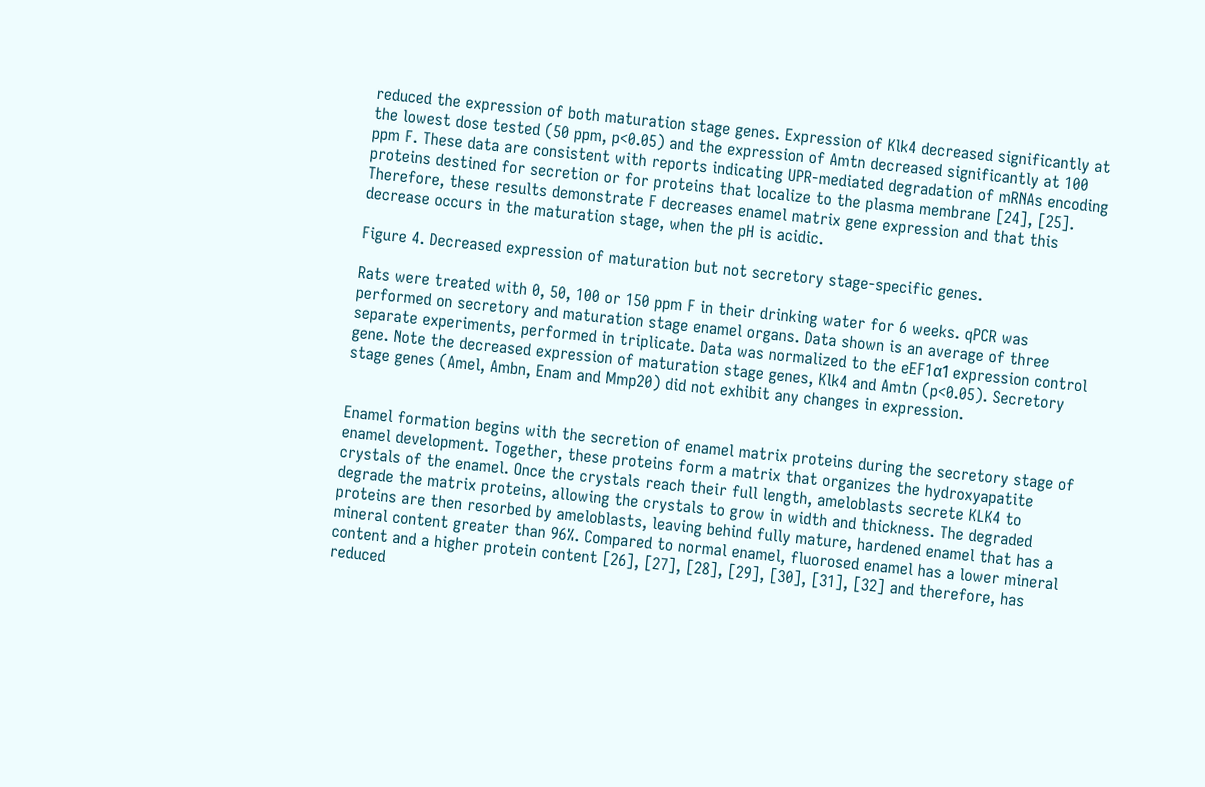reduced the expression of both maturation stage genes. Expression of Klk4 decreased significantly at the lowest dose tested (50 ppm, p<0.05) and the expression of Amtn decreased significantly at 100 ppm F. These data are consistent with reports indicating UPR-mediated degradation of mRNAs encoding proteins destined for secretion or for proteins that localize to the plasma membrane [24], [25]. Therefore, these results demonstrate F decreases enamel matrix gene expression and that this decrease occurs in the maturation stage, when the pH is acidic.

Figure 4. Decreased expression of maturation but not secretory stage-specific genes.

Rats were treated with 0, 50, 100 or 150 ppm F in their drinking water for 6 weeks. qPCR was performed on secretory and maturation stage enamel organs. Data shown is an average of three separate experiments, performed in triplicate. Data was normalized to the eEF1α1 expression control gene. Note the decreased expression of maturation stage genes, Klk4 and Amtn (p<0.05). Secretory stage genes (Amel, Ambn, Enam and Mmp20) did not exhibit any changes in expression.


Enamel formation begins with the secretion of enamel matrix proteins during the secretory stage of enamel development. Together, these proteins form a matrix that organizes the hydroxyapatite crystals of the enamel. Once the crystals reach their full length, ameloblasts secrete KLK4 to degrade the matrix proteins, allowing the crystals to grow in width and thickness. The degraded proteins are then resorbed by ameloblasts, leaving behind fully mature, hardened enamel that has a mineral content greater than 96%. Compared to normal enamel, fluorosed enamel has a lower mineral content and a higher protein content [26], [27], [28], [29], [30], [31], [32] and therefore, has reduced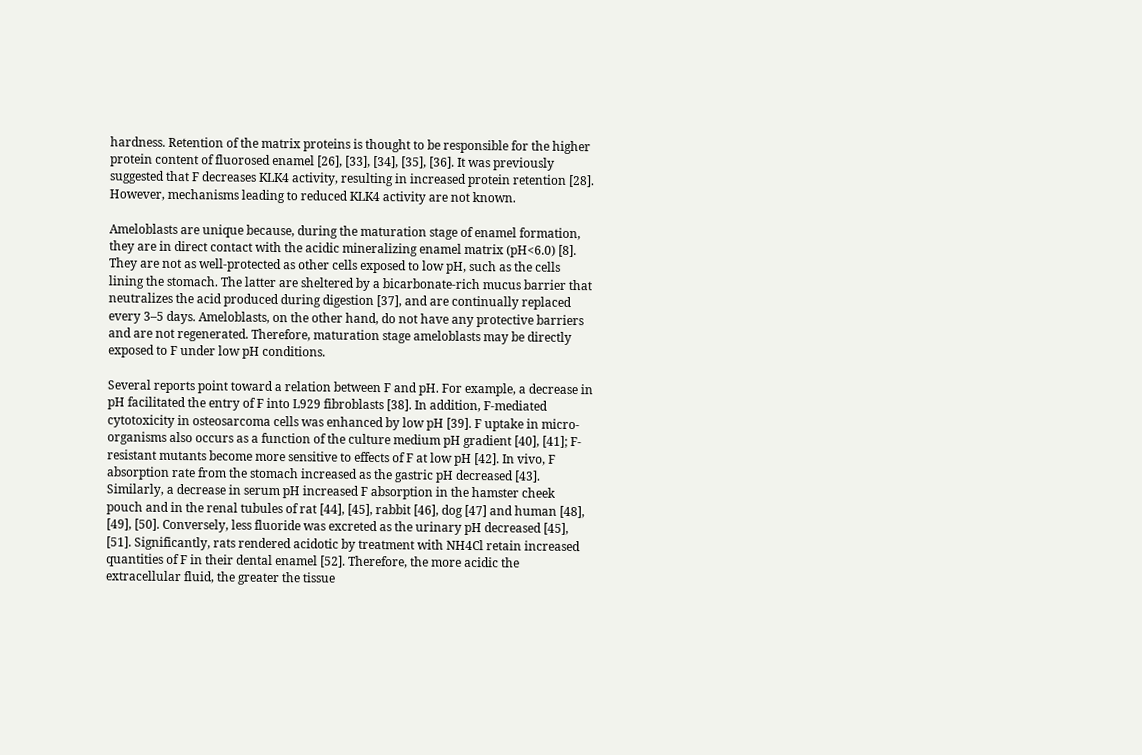hardness. Retention of the matrix proteins is thought to be responsible for the higher protein content of fluorosed enamel [26], [33], [34], [35], [36]. It was previously suggested that F decreases KLK4 activity, resulting in increased protein retention [28]. However, mechanisms leading to reduced KLK4 activity are not known.

Ameloblasts are unique because, during the maturation stage of enamel formation, they are in direct contact with the acidic mineralizing enamel matrix (pH<6.0) [8]. They are not as well-protected as other cells exposed to low pH, such as the cells lining the stomach. The latter are sheltered by a bicarbonate-rich mucus barrier that neutralizes the acid produced during digestion [37], and are continually replaced every 3–5 days. Ameloblasts, on the other hand, do not have any protective barriers and are not regenerated. Therefore, maturation stage ameloblasts may be directly exposed to F under low pH conditions.

Several reports point toward a relation between F and pH. For example, a decrease in pH facilitated the entry of F into L929 fibroblasts [38]. In addition, F-mediated cytotoxicity in osteosarcoma cells was enhanced by low pH [39]. F uptake in micro-organisms also occurs as a function of the culture medium pH gradient [40], [41]; F-resistant mutants become more sensitive to effects of F at low pH [42]. In vivo, F absorption rate from the stomach increased as the gastric pH decreased [43]. Similarly, a decrease in serum pH increased F absorption in the hamster cheek pouch and in the renal tubules of rat [44], [45], rabbit [46], dog [47] and human [48], [49], [50]. Conversely, less fluoride was excreted as the urinary pH decreased [45], [51]. Significantly, rats rendered acidotic by treatment with NH4Cl retain increased quantities of F in their dental enamel [52]. Therefore, the more acidic the extracellular fluid, the greater the tissue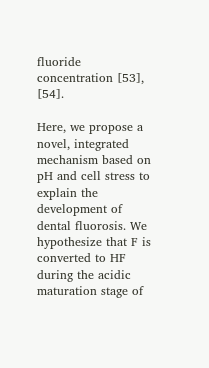fluoride concentration [53], [54].

Here, we propose a novel, integrated mechanism based on pH and cell stress to explain the development of dental fluorosis. We hypothesize that F is converted to HF during the acidic maturation stage of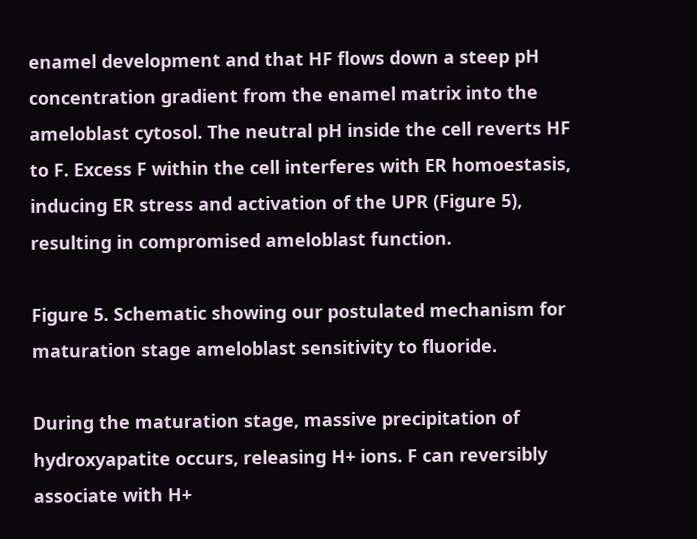enamel development and that HF flows down a steep pH concentration gradient from the enamel matrix into the ameloblast cytosol. The neutral pH inside the cell reverts HF to F. Excess F within the cell interferes with ER homoestasis, inducing ER stress and activation of the UPR (Figure 5), resulting in compromised ameloblast function.

Figure 5. Schematic showing our postulated mechanism for maturation stage ameloblast sensitivity to fluoride.

During the maturation stage, massive precipitation of hydroxyapatite occurs, releasing H+ ions. F can reversibly associate with H+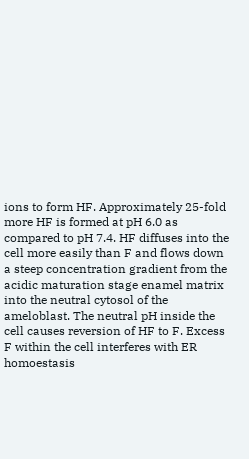ions to form HF. Approximately 25-fold more HF is formed at pH 6.0 as compared to pH 7.4. HF diffuses into the cell more easily than F and flows down a steep concentration gradient from the acidic maturation stage enamel matrix into the neutral cytosol of the ameloblast. The neutral pH inside the cell causes reversion of HF to F. Excess F within the cell interferes with ER homoestasis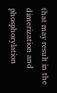that may result in the dimerization and phosphorylation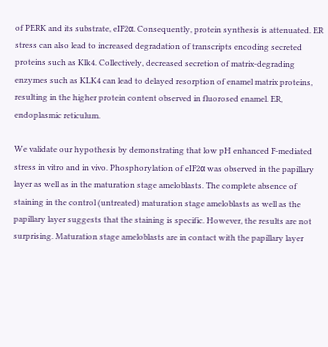of PERK and its substrate, eIF2α. Consequently, protein synthesis is attenuated. ER stress can also lead to increased degradation of transcripts encoding secreted proteins such as Klk4. Collectively, decreased secretion of matrix-degrading enzymes such as KLK4 can lead to delayed resorption of enamel matrix proteins, resulting in the higher protein content observed in fluorosed enamel. ER, endoplasmic reticulum.

We validate our hypothesis by demonstrating that low pH enhanced F-mediated stress in vitro and in vivo. Phosphorylation of eIF2α was observed in the papillary layer as well as in the maturation stage ameloblasts. The complete absence of staining in the control (untreated) maturation stage ameloblasts as well as the papillary layer suggests that the staining is specific. However, the results are not surprising. Maturation stage ameloblasts are in contact with the papillary layer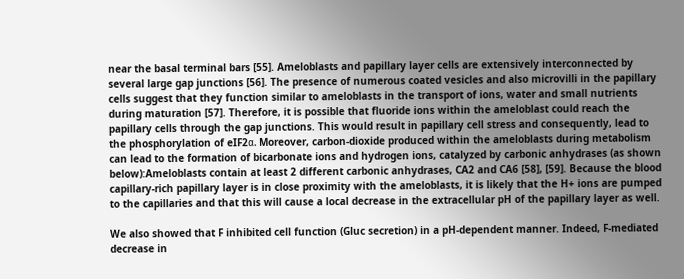near the basal terminal bars [55]. Ameloblasts and papillary layer cells are extensively interconnected by several large gap junctions [56]. The presence of numerous coated vesicles and also microvilli in the papillary cells suggest that they function similar to ameloblasts in the transport of ions, water and small nutrients during maturation [57]. Therefore, it is possible that fluoride ions within the ameloblast could reach the papillary cells through the gap junctions. This would result in papillary cell stress and consequently, lead to the phosphorylation of eIF2α. Moreover, carbon-dioxide produced within the ameloblasts during metabolism can lead to the formation of bicarbonate ions and hydrogen ions, catalyzed by carbonic anhydrases (as shown below):Ameloblasts contain at least 2 different carbonic anhydrases, CA2 and CA6 [58], [59]. Because the blood capillary-rich papillary layer is in close proximity with the ameloblasts, it is likely that the H+ ions are pumped to the capillaries and that this will cause a local decrease in the extracellular pH of the papillary layer as well.

We also showed that F inhibited cell function (Gluc secretion) in a pH-dependent manner. Indeed, F-mediated decrease in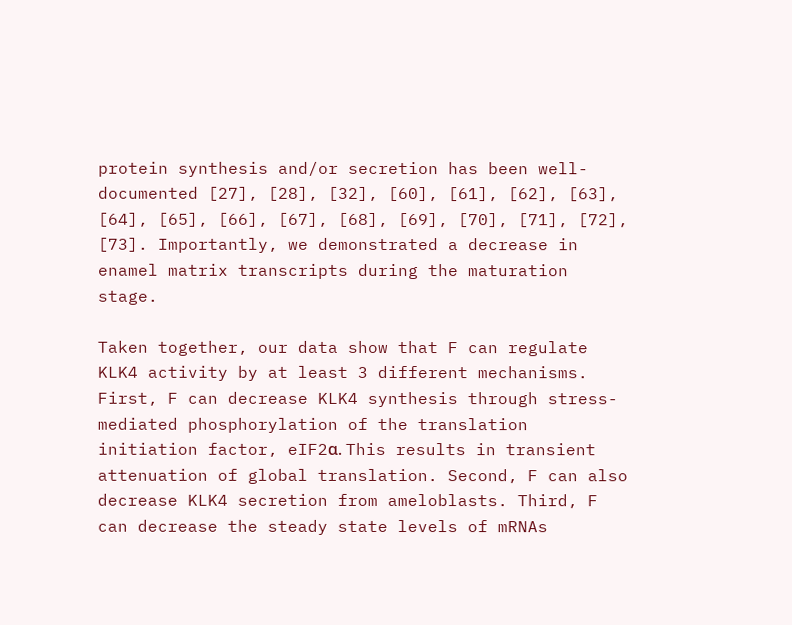protein synthesis and/or secretion has been well-documented [27], [28], [32], [60], [61], [62], [63], [64], [65], [66], [67], [68], [69], [70], [71], [72], [73]. Importantly, we demonstrated a decrease in enamel matrix transcripts during the maturation stage.

Taken together, our data show that F can regulate KLK4 activity by at least 3 different mechanisms. First, F can decrease KLK4 synthesis through stress-mediated phosphorylation of the translation initiation factor, eIF2α. This results in transient attenuation of global translation. Second, F can also decrease KLK4 secretion from ameloblasts. Third, F can decrease the steady state levels of mRNAs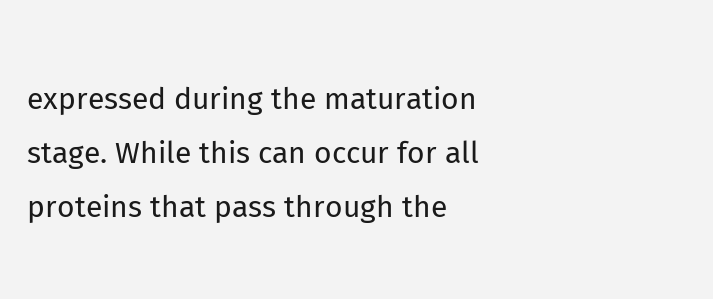expressed during the maturation stage. While this can occur for all proteins that pass through the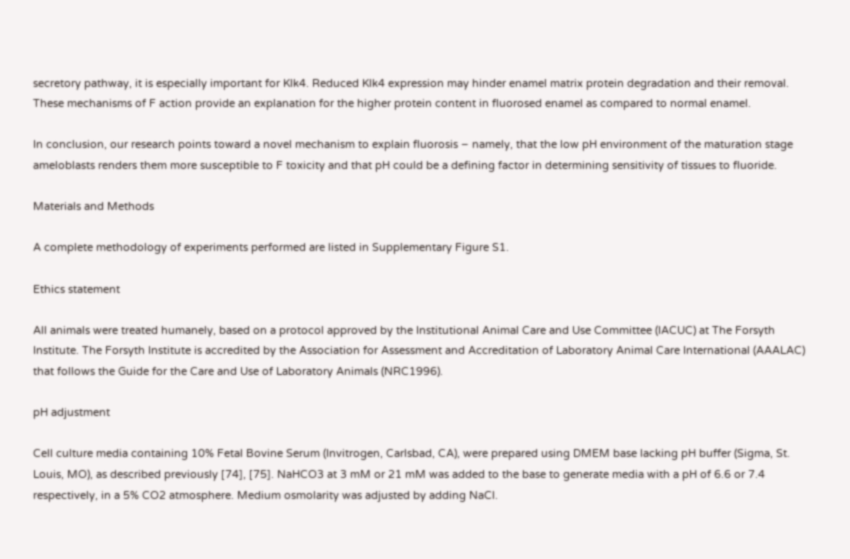secretory pathway, it is especially important for Klk4. Reduced Klk4 expression may hinder enamel matrix protein degradation and their removal. These mechanisms of F action provide an explanation for the higher protein content in fluorosed enamel as compared to normal enamel.

In conclusion, our research points toward a novel mechanism to explain fluorosis – namely, that the low pH environment of the maturation stage ameloblasts renders them more susceptible to F toxicity and that pH could be a defining factor in determining sensitivity of tissues to fluoride.

Materials and Methods

A complete methodology of experiments performed are listed in Supplementary Figure S1.

Ethics statement

All animals were treated humanely, based on a protocol approved by the Institutional Animal Care and Use Committee (IACUC) at The Forsyth Institute. The Forsyth Institute is accredited by the Association for Assessment and Accreditation of Laboratory Animal Care International (AAALAC) that follows the Guide for the Care and Use of Laboratory Animals (NRC1996).

pH adjustment

Cell culture media containing 10% Fetal Bovine Serum (Invitrogen, Carlsbad, CA), were prepared using DMEM base lacking pH buffer (Sigma, St. Louis, MO), as described previously [74], [75]. NaHCO3 at 3 mM or 21 mM was added to the base to generate media with a pH of 6.6 or 7.4 respectively, in a 5% CO2 atmosphere. Medium osmolarity was adjusted by adding NaCl.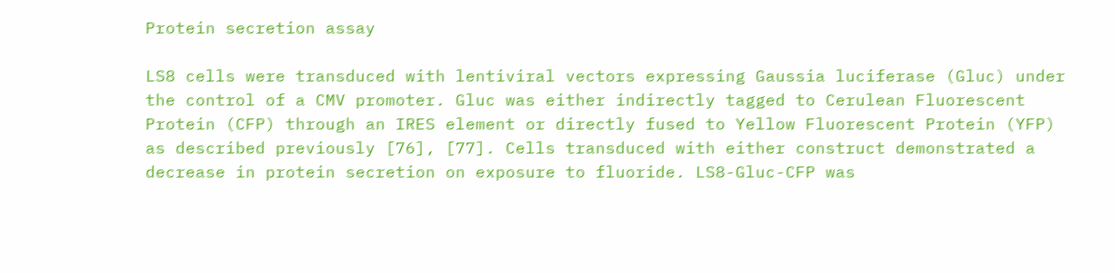Protein secretion assay

LS8 cells were transduced with lentiviral vectors expressing Gaussia luciferase (Gluc) under the control of a CMV promoter. Gluc was either indirectly tagged to Cerulean Fluorescent Protein (CFP) through an IRES element or directly fused to Yellow Fluorescent Protein (YFP) as described previously [76], [77]. Cells transduced with either construct demonstrated a decrease in protein secretion on exposure to fluoride. LS8-Gluc-CFP was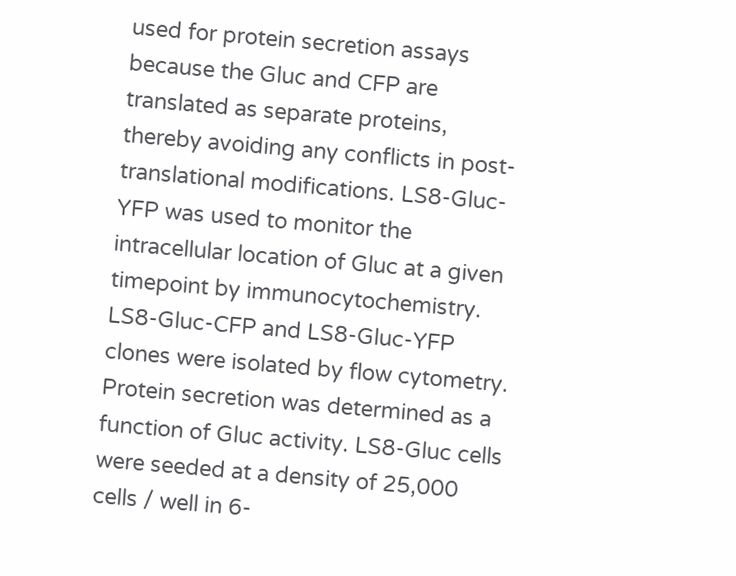used for protein secretion assays because the Gluc and CFP are translated as separate proteins, thereby avoiding any conflicts in post-translational modifications. LS8-Gluc-YFP was used to monitor the intracellular location of Gluc at a given timepoint by immunocytochemistry. LS8-Gluc-CFP and LS8-Gluc-YFP clones were isolated by flow cytometry. Protein secretion was determined as a function of Gluc activity. LS8-Gluc cells were seeded at a density of 25,000 cells / well in 6-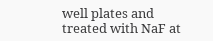well plates and treated with NaF at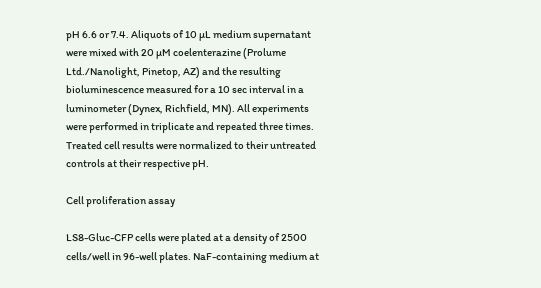pH 6.6 or 7.4. Aliquots of 10 µL medium supernatant were mixed with 20 µM coelenterazine (Prolume Ltd./Nanolight, Pinetop, AZ) and the resulting bioluminescence measured for a 10 sec interval in a luminometer (Dynex, Richfield, MN). All experiments were performed in triplicate and repeated three times. Treated cell results were normalized to their untreated controls at their respective pH.

Cell proliferation assay

LS8-Gluc-CFP cells were plated at a density of 2500 cells/well in 96-well plates. NaF-containing medium at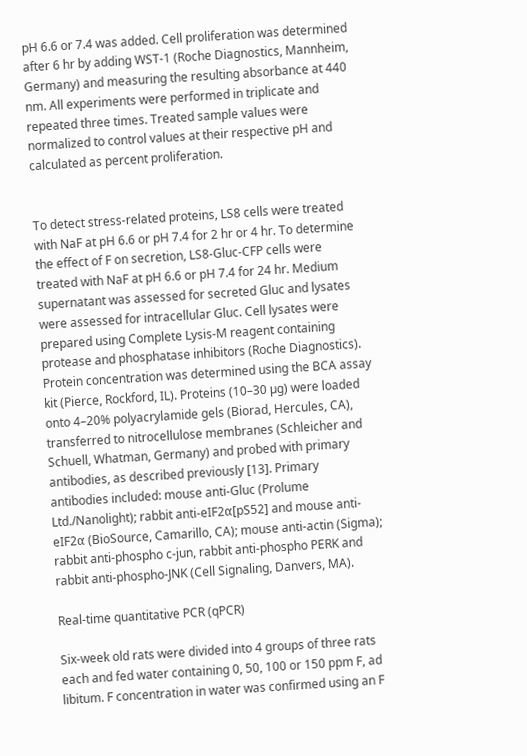pH 6.6 or 7.4 was added. Cell proliferation was determined after 6 hr by adding WST-1 (Roche Diagnostics, Mannheim, Germany) and measuring the resulting absorbance at 440 nm. All experiments were performed in triplicate and repeated three times. Treated sample values were normalized to control values at their respective pH and calculated as percent proliferation.


To detect stress-related proteins, LS8 cells were treated with NaF at pH 6.6 or pH 7.4 for 2 hr or 4 hr. To determine the effect of F on secretion, LS8-Gluc-CFP cells were treated with NaF at pH 6.6 or pH 7.4 for 24 hr. Medium supernatant was assessed for secreted Gluc and lysates were assessed for intracellular Gluc. Cell lysates were prepared using Complete Lysis-M reagent containing protease and phosphatase inhibitors (Roche Diagnostics). Protein concentration was determined using the BCA assay kit (Pierce, Rockford, IL). Proteins (10–30 µg) were loaded onto 4–20% polyacrylamide gels (Biorad, Hercules, CA), transferred to nitrocellulose membranes (Schleicher and Schuell, Whatman, Germany) and probed with primary antibodies, as described previously [13]. Primary antibodies included: mouse anti-Gluc (Prolume Ltd./Nanolight); rabbit anti-eIF2α[pS52] and mouse anti-eIF2α (BioSource, Camarillo, CA); mouse anti-actin (Sigma); rabbit anti-phospho c-jun, rabbit anti-phospho PERK and rabbit anti-phospho-JNK (Cell Signaling, Danvers, MA).

Real-time quantitative PCR (qPCR)

Six-week old rats were divided into 4 groups of three rats each and fed water containing 0, 50, 100 or 150 ppm F, ad libitum. F concentration in water was confirmed using an F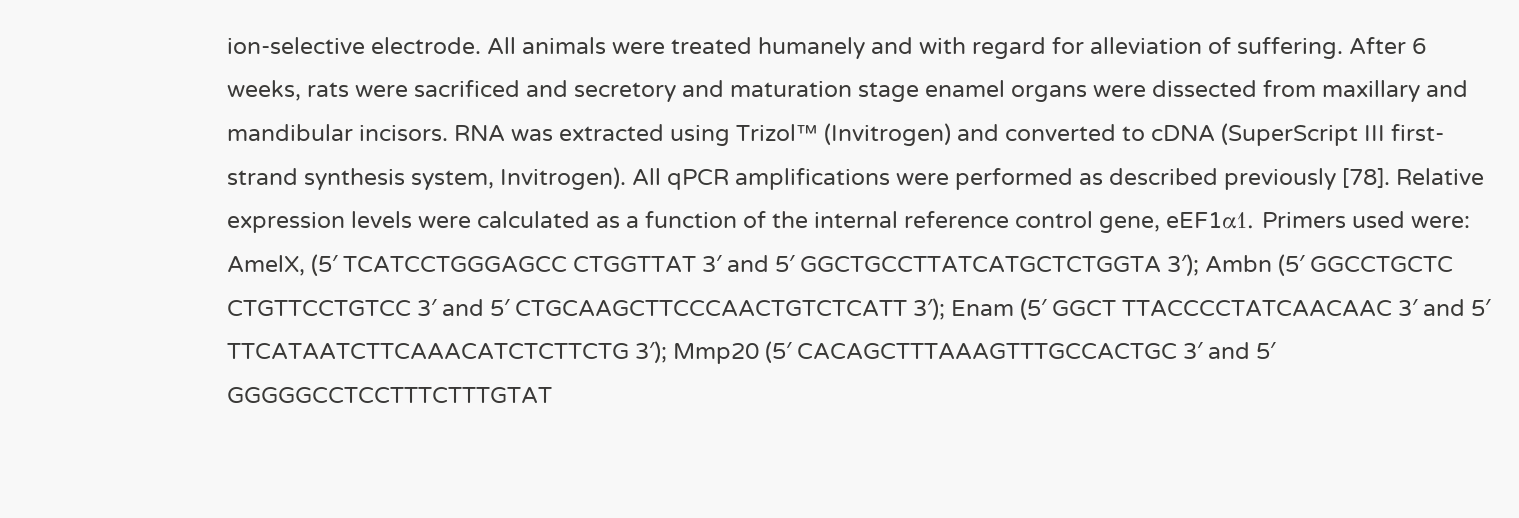ion-selective electrode. All animals were treated humanely and with regard for alleviation of suffering. After 6 weeks, rats were sacrificed and secretory and maturation stage enamel organs were dissected from maxillary and mandibular incisors. RNA was extracted using Trizol™ (Invitrogen) and converted to cDNA (SuperScript III first-strand synthesis system, Invitrogen). All qPCR amplifications were performed as described previously [78]. Relative expression levels were calculated as a function of the internal reference control gene, eEF1α1. Primers used were: AmelX, (5′ TCATCCTGGGAGCC CTGGTTAT 3′ and 5′ GGCTGCCTTATCATGCTCTGGTA 3′); Ambn (5′ GGCCTGCTC CTGTTCCTGTCC 3′ and 5′ CTGCAAGCTTCCCAACTGTCTCATT 3′); Enam (5′ GGCT TTACCCCTATCAACAAC 3′ and 5′ TTCATAATCTTCAAACATCTCTTCTG 3′); Mmp20 (5′ CACAGCTTTAAAGTTTGCCACTGC 3′ and 5′ GGGGGCCTCCTTTCTTTGTAT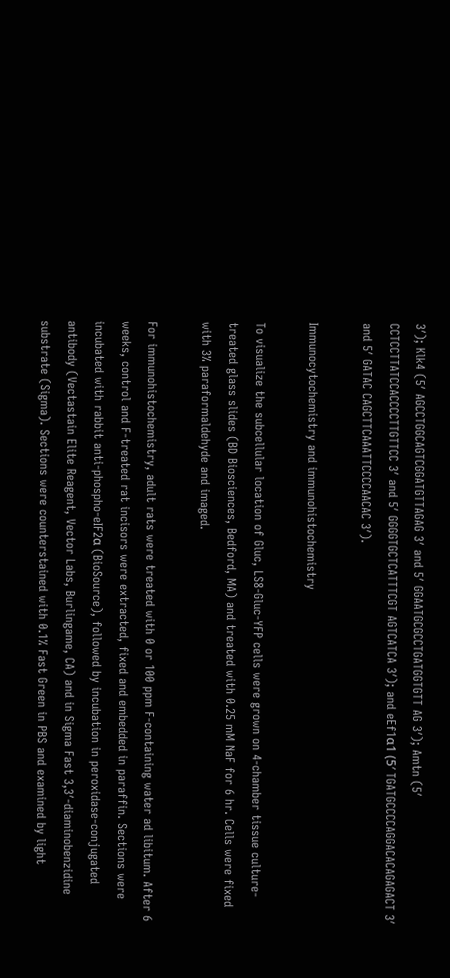3′); Klk4 (5′ AGCCTGGCAGTCGGATGTTAGAG 3′ and 5′ GGAATGCGCCTGATGGTGTT AG 3′); Amtn (5′ CCTCCTTATCCACCCCTTGTTCC 3′ and 5′ GGGGTGCTCATTTCGT AGTCATCA 3′); and eEf1α1 (5′ TGATGCCCCAGGACACAGAGACT 3′ and 5′ GATAC CAGCTTCAAATTCCCCAACAC 3′).

Immunocytochemistry and immunohistochemistry

To visualize the subcellular location of Gluc, LS8-Gluc-YFP cells were grown on 4-chamber tissue culture-treated glass slides (BD Biosciences, Bedford, MA) and treated with 0.25 mM NaF for 6 hr. Cells were fixed with 3% paraformaldehyde and imaged.

For immunohistochemistry, adult rats were treated with 0 or 100 ppm F-containing water ad libitum. After 6 weeks, control and F-treated rat incisors were extracted, fixed and embedded in paraffin. Sections were incubated with rabbit anti-phospho-eIF2α (BioSource), followed by incubation in peroxidase-conjugated antibody (Vectastain Elite Reagent, Vector Labs, Burlingame, CA) and in Sigma Fast 3,3′-diaminobenzidine substrate (Sigma). Sections were counterstained with 0.1% Fast Green in PBS and examined by light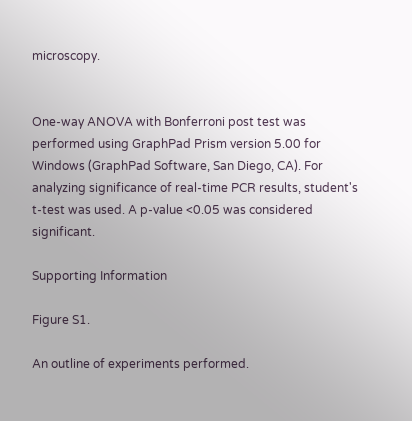microscopy.


One-way ANOVA with Bonferroni post test was performed using GraphPad Prism version 5.00 for Windows (GraphPad Software, San Diego, CA). For analyzing significance of real-time PCR results, student's t-test was used. A p-value <0.05 was considered significant.

Supporting Information

Figure S1.

An outline of experiments performed.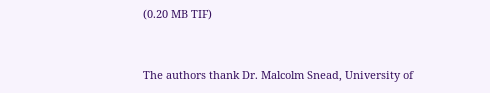(0.20 MB TIF)


The authors thank Dr. Malcolm Snead, University of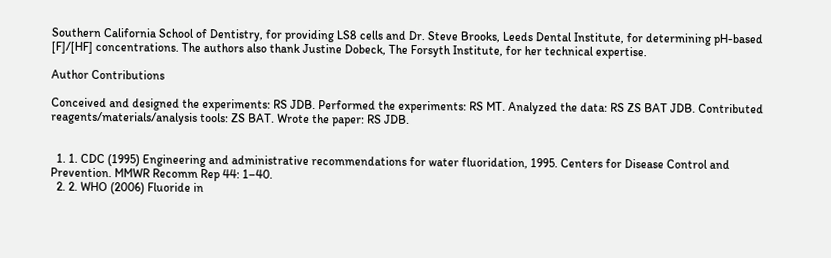Southern California School of Dentistry, for providing LS8 cells and Dr. Steve Brooks, Leeds Dental Institute, for determining pH-based [F]/[HF] concentrations. The authors also thank Justine Dobeck, The Forsyth Institute, for her technical expertise.

Author Contributions

Conceived and designed the experiments: RS JDB. Performed the experiments: RS MT. Analyzed the data: RS ZS BAT JDB. Contributed reagents/materials/analysis tools: ZS BAT. Wrote the paper: RS JDB.


  1. 1. CDC (1995) Engineering and administrative recommendations for water fluoridation, 1995. Centers for Disease Control and Prevention. MMWR Recomm Rep 44: 1–40.
  2. 2. WHO (2006) Fluoride in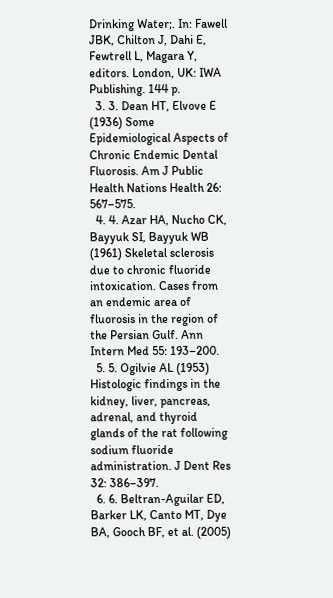Drinking Water;. In: Fawell JBK, Chilton J, Dahi E, Fewtrell L, Magara Y, editors. London, UK: IWA Publishing. 144 p.
  3. 3. Dean HT, Elvove E (1936) Some Epidemiological Aspects of Chronic Endemic Dental Fluorosis. Am J Public Health Nations Health 26: 567–575.
  4. 4. Azar HA, Nucho CK, Bayyuk SI, Bayyuk WB (1961) Skeletal sclerosis due to chronic fluoride intoxication. Cases from an endemic area of fluorosis in the region of the Persian Gulf. Ann Intern Med 55: 193–200.
  5. 5. Ogilvie AL (1953) Histologic findings in the kidney, liver, pancreas, adrenal, and thyroid glands of the rat following sodium fluoride administration. J Dent Res 32: 386–397.
  6. 6. Beltran-Aguilar ED, Barker LK, Canto MT, Dye BA, Gooch BF, et al. (2005)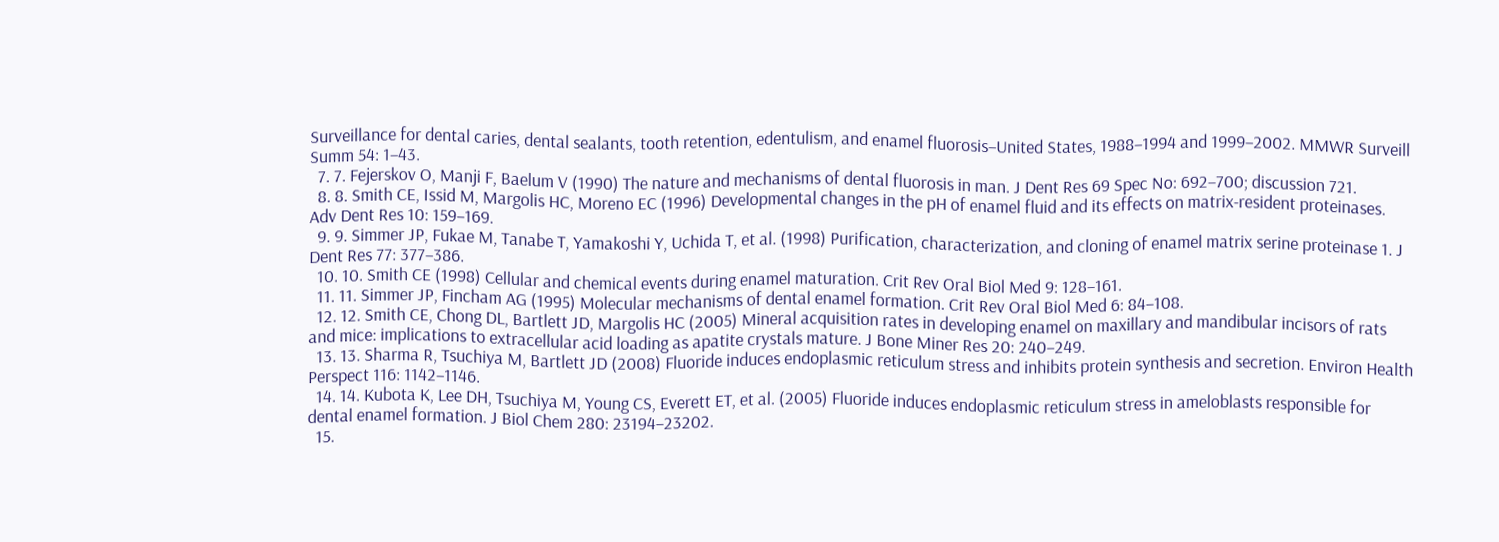Surveillance for dental caries, dental sealants, tooth retention, edentulism, and enamel fluorosis–United States, 1988–1994 and 1999–2002. MMWR Surveill Summ 54: 1–43.
  7. 7. Fejerskov O, Manji F, Baelum V (1990) The nature and mechanisms of dental fluorosis in man. J Dent Res 69 Spec No: 692–700; discussion 721.
  8. 8. Smith CE, Issid M, Margolis HC, Moreno EC (1996) Developmental changes in the pH of enamel fluid and its effects on matrix-resident proteinases. Adv Dent Res 10: 159–169.
  9. 9. Simmer JP, Fukae M, Tanabe T, Yamakoshi Y, Uchida T, et al. (1998) Purification, characterization, and cloning of enamel matrix serine proteinase 1. J Dent Res 77: 377–386.
  10. 10. Smith CE (1998) Cellular and chemical events during enamel maturation. Crit Rev Oral Biol Med 9: 128–161.
  11. 11. Simmer JP, Fincham AG (1995) Molecular mechanisms of dental enamel formation. Crit Rev Oral Biol Med 6: 84–108.
  12. 12. Smith CE, Chong DL, Bartlett JD, Margolis HC (2005) Mineral acquisition rates in developing enamel on maxillary and mandibular incisors of rats and mice: implications to extracellular acid loading as apatite crystals mature. J Bone Miner Res 20: 240–249.
  13. 13. Sharma R, Tsuchiya M, Bartlett JD (2008) Fluoride induces endoplasmic reticulum stress and inhibits protein synthesis and secretion. Environ Health Perspect 116: 1142–1146.
  14. 14. Kubota K, Lee DH, Tsuchiya M, Young CS, Everett ET, et al. (2005) Fluoride induces endoplasmic reticulum stress in ameloblasts responsible for dental enamel formation. J Biol Chem 280: 23194–23202.
  15.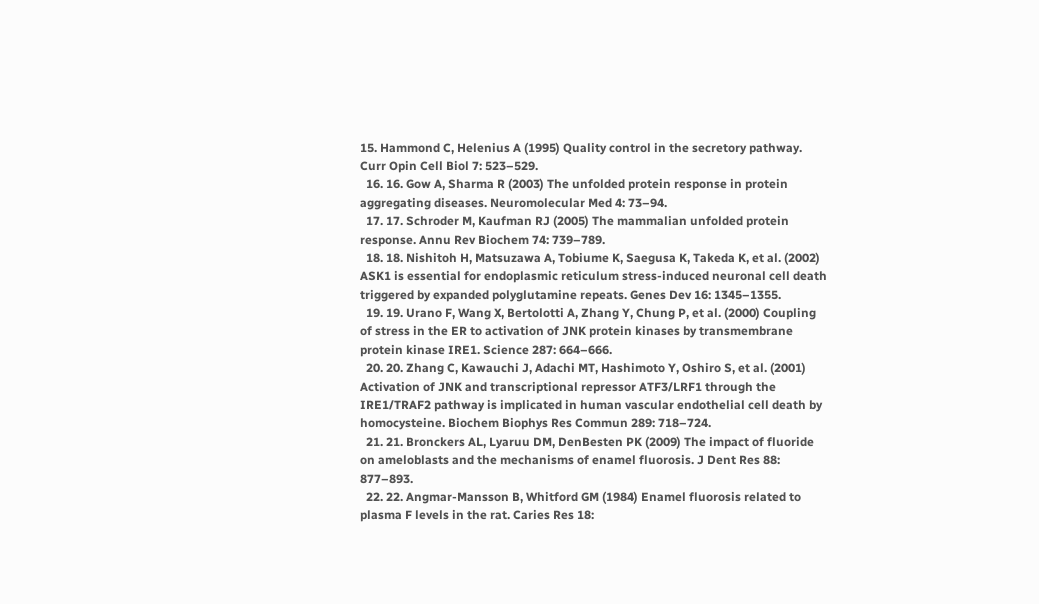15. Hammond C, Helenius A (1995) Quality control in the secretory pathway. Curr Opin Cell Biol 7: 523–529.
  16. 16. Gow A, Sharma R (2003) The unfolded protein response in protein aggregating diseases. Neuromolecular Med 4: 73–94.
  17. 17. Schroder M, Kaufman RJ (2005) The mammalian unfolded protein response. Annu Rev Biochem 74: 739–789.
  18. 18. Nishitoh H, Matsuzawa A, Tobiume K, Saegusa K, Takeda K, et al. (2002) ASK1 is essential for endoplasmic reticulum stress-induced neuronal cell death triggered by expanded polyglutamine repeats. Genes Dev 16: 1345–1355.
  19. 19. Urano F, Wang X, Bertolotti A, Zhang Y, Chung P, et al. (2000) Coupling of stress in the ER to activation of JNK protein kinases by transmembrane protein kinase IRE1. Science 287: 664–666.
  20. 20. Zhang C, Kawauchi J, Adachi MT, Hashimoto Y, Oshiro S, et al. (2001) Activation of JNK and transcriptional repressor ATF3/LRF1 through the IRE1/TRAF2 pathway is implicated in human vascular endothelial cell death by homocysteine. Biochem Biophys Res Commun 289: 718–724.
  21. 21. Bronckers AL, Lyaruu DM, DenBesten PK (2009) The impact of fluoride on ameloblasts and the mechanisms of enamel fluorosis. J Dent Res 88: 877–893.
  22. 22. Angmar-Mansson B, Whitford GM (1984) Enamel fluorosis related to plasma F levels in the rat. Caries Res 18: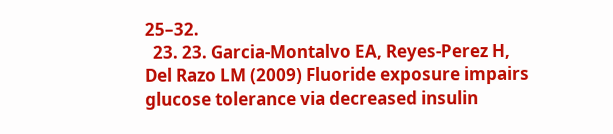25–32.
  23. 23. Garcia-Montalvo EA, Reyes-Perez H, Del Razo LM (2009) Fluoride exposure impairs glucose tolerance via decreased insulin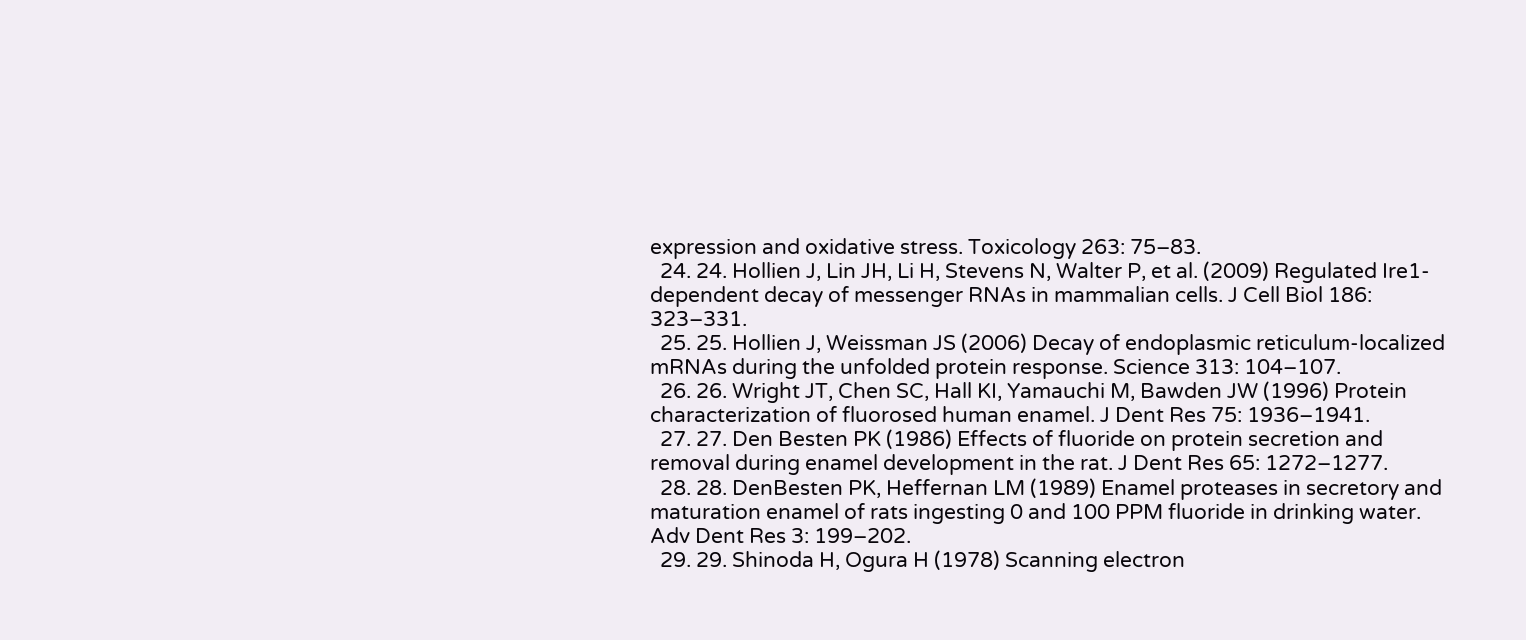expression and oxidative stress. Toxicology 263: 75–83.
  24. 24. Hollien J, Lin JH, Li H, Stevens N, Walter P, et al. (2009) Regulated Ire1-dependent decay of messenger RNAs in mammalian cells. J Cell Biol 186: 323–331.
  25. 25. Hollien J, Weissman JS (2006) Decay of endoplasmic reticulum-localized mRNAs during the unfolded protein response. Science 313: 104–107.
  26. 26. Wright JT, Chen SC, Hall KI, Yamauchi M, Bawden JW (1996) Protein characterization of fluorosed human enamel. J Dent Res 75: 1936–1941.
  27. 27. Den Besten PK (1986) Effects of fluoride on protein secretion and removal during enamel development in the rat. J Dent Res 65: 1272–1277.
  28. 28. DenBesten PK, Heffernan LM (1989) Enamel proteases in secretory and maturation enamel of rats ingesting 0 and 100 PPM fluoride in drinking water. Adv Dent Res 3: 199–202.
  29. 29. Shinoda H, Ogura H (1978) Scanning electron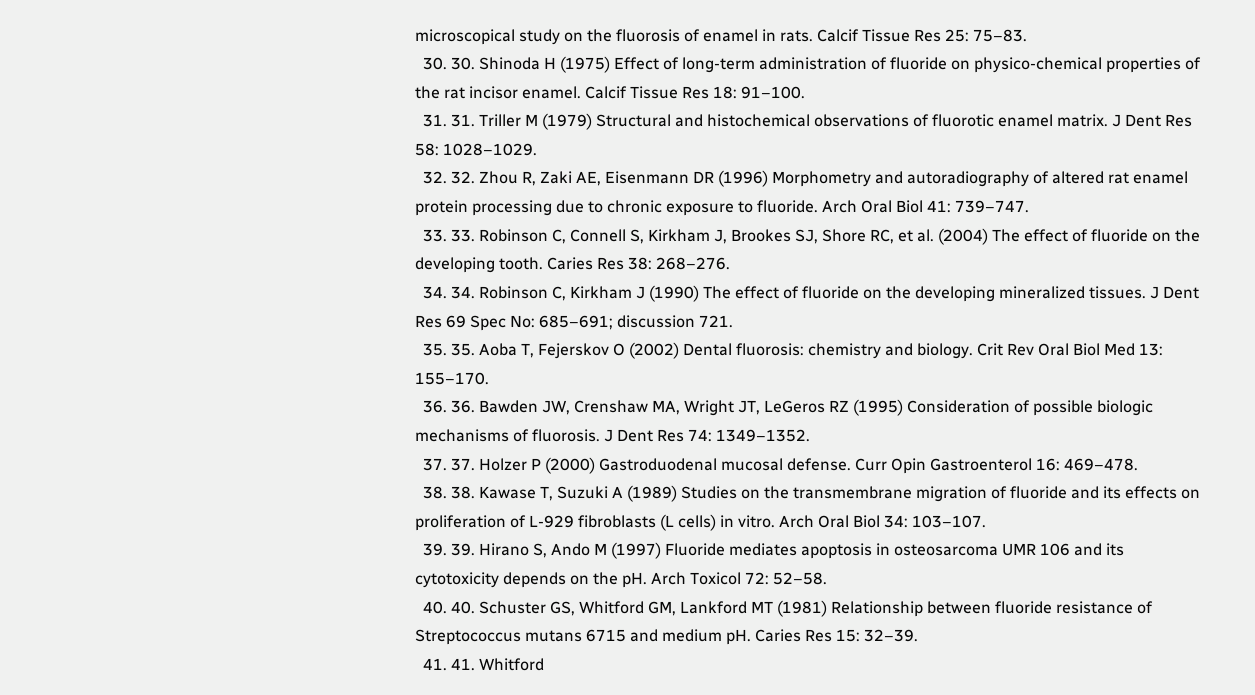microscopical study on the fluorosis of enamel in rats. Calcif Tissue Res 25: 75–83.
  30. 30. Shinoda H (1975) Effect of long-term administration of fluoride on physico-chemical properties of the rat incisor enamel. Calcif Tissue Res 18: 91–100.
  31. 31. Triller M (1979) Structural and histochemical observations of fluorotic enamel matrix. J Dent Res 58: 1028–1029.
  32. 32. Zhou R, Zaki AE, Eisenmann DR (1996) Morphometry and autoradiography of altered rat enamel protein processing due to chronic exposure to fluoride. Arch Oral Biol 41: 739–747.
  33. 33. Robinson C, Connell S, Kirkham J, Brookes SJ, Shore RC, et al. (2004) The effect of fluoride on the developing tooth. Caries Res 38: 268–276.
  34. 34. Robinson C, Kirkham J (1990) The effect of fluoride on the developing mineralized tissues. J Dent Res 69 Spec No: 685–691; discussion 721.
  35. 35. Aoba T, Fejerskov O (2002) Dental fluorosis: chemistry and biology. Crit Rev Oral Biol Med 13: 155–170.
  36. 36. Bawden JW, Crenshaw MA, Wright JT, LeGeros RZ (1995) Consideration of possible biologic mechanisms of fluorosis. J Dent Res 74: 1349–1352.
  37. 37. Holzer P (2000) Gastroduodenal mucosal defense. Curr Opin Gastroenterol 16: 469–478.
  38. 38. Kawase T, Suzuki A (1989) Studies on the transmembrane migration of fluoride and its effects on proliferation of L-929 fibroblasts (L cells) in vitro. Arch Oral Biol 34: 103–107.
  39. 39. Hirano S, Ando M (1997) Fluoride mediates apoptosis in osteosarcoma UMR 106 and its cytotoxicity depends on the pH. Arch Toxicol 72: 52–58.
  40. 40. Schuster GS, Whitford GM, Lankford MT (1981) Relationship between fluoride resistance of Streptococcus mutans 6715 and medium pH. Caries Res 15: 32–39.
  41. 41. Whitford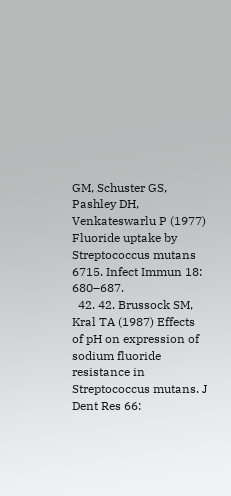GM, Schuster GS, Pashley DH, Venkateswarlu P (1977) Fluoride uptake by Streptococcus mutans 6715. Infect Immun 18: 680–687.
  42. 42. Brussock SM, Kral TA (1987) Effects of pH on expression of sodium fluoride resistance in Streptococcus mutans. J Dent Res 66: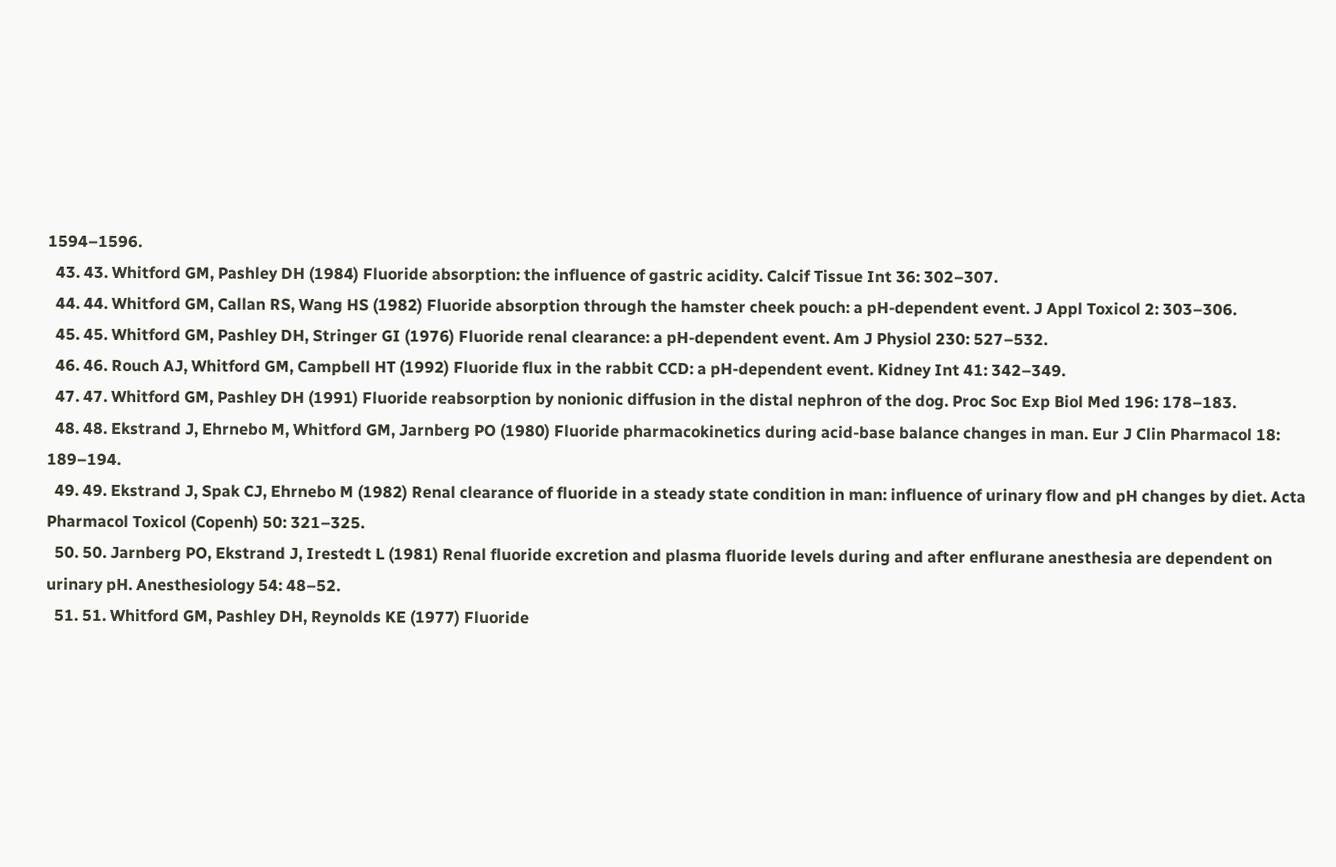1594–1596.
  43. 43. Whitford GM, Pashley DH (1984) Fluoride absorption: the influence of gastric acidity. Calcif Tissue Int 36: 302–307.
  44. 44. Whitford GM, Callan RS, Wang HS (1982) Fluoride absorption through the hamster cheek pouch: a pH-dependent event. J Appl Toxicol 2: 303–306.
  45. 45. Whitford GM, Pashley DH, Stringer GI (1976) Fluoride renal clearance: a pH-dependent event. Am J Physiol 230: 527–532.
  46. 46. Rouch AJ, Whitford GM, Campbell HT (1992) Fluoride flux in the rabbit CCD: a pH-dependent event. Kidney Int 41: 342–349.
  47. 47. Whitford GM, Pashley DH (1991) Fluoride reabsorption by nonionic diffusion in the distal nephron of the dog. Proc Soc Exp Biol Med 196: 178–183.
  48. 48. Ekstrand J, Ehrnebo M, Whitford GM, Jarnberg PO (1980) Fluoride pharmacokinetics during acid-base balance changes in man. Eur J Clin Pharmacol 18: 189–194.
  49. 49. Ekstrand J, Spak CJ, Ehrnebo M (1982) Renal clearance of fluoride in a steady state condition in man: influence of urinary flow and pH changes by diet. Acta Pharmacol Toxicol (Copenh) 50: 321–325.
  50. 50. Jarnberg PO, Ekstrand J, Irestedt L (1981) Renal fluoride excretion and plasma fluoride levels during and after enflurane anesthesia are dependent on urinary pH. Anesthesiology 54: 48–52.
  51. 51. Whitford GM, Pashley DH, Reynolds KE (1977) Fluoride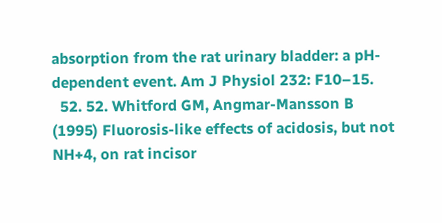absorption from the rat urinary bladder: a pH-dependent event. Am J Physiol 232: F10–15.
  52. 52. Whitford GM, Angmar-Mansson B (1995) Fluorosis-like effects of acidosis, but not NH+4, on rat incisor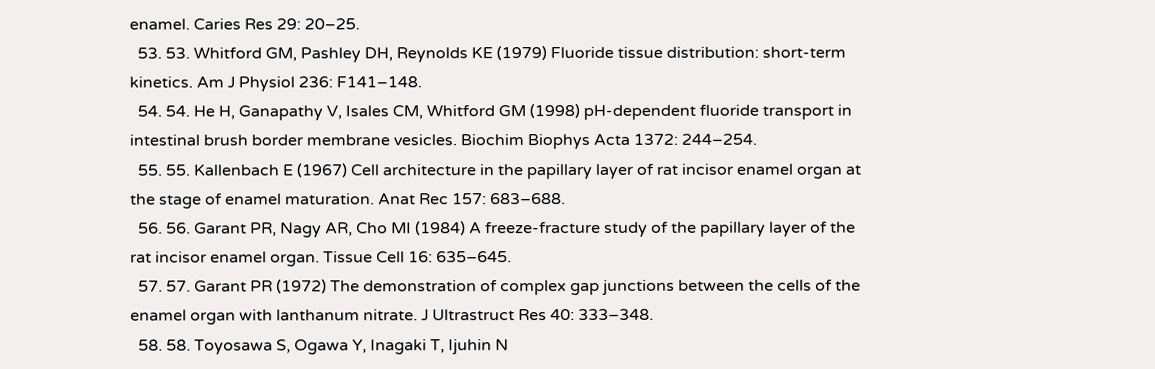enamel. Caries Res 29: 20–25.
  53. 53. Whitford GM, Pashley DH, Reynolds KE (1979) Fluoride tissue distribution: short-term kinetics. Am J Physiol 236: F141–148.
  54. 54. He H, Ganapathy V, Isales CM, Whitford GM (1998) pH-dependent fluoride transport in intestinal brush border membrane vesicles. Biochim Biophys Acta 1372: 244–254.
  55. 55. Kallenbach E (1967) Cell architecture in the papillary layer of rat incisor enamel organ at the stage of enamel maturation. Anat Rec 157: 683–688.
  56. 56. Garant PR, Nagy AR, Cho MI (1984) A freeze-fracture study of the papillary layer of the rat incisor enamel organ. Tissue Cell 16: 635–645.
  57. 57. Garant PR (1972) The demonstration of complex gap junctions between the cells of the enamel organ with lanthanum nitrate. J Ultrastruct Res 40: 333–348.
  58. 58. Toyosawa S, Ogawa Y, Inagaki T, Ijuhin N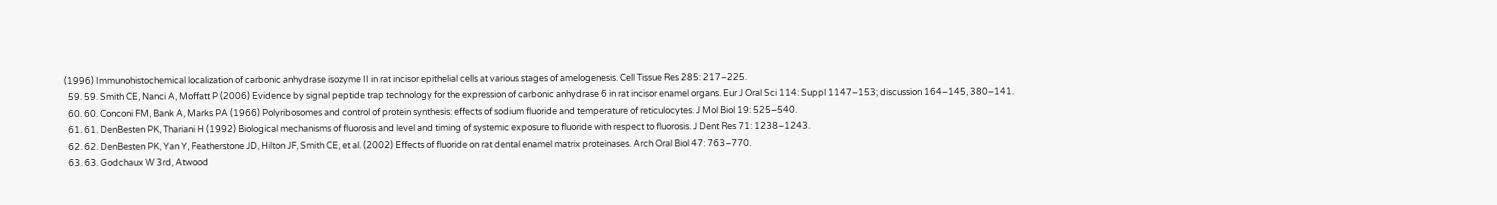(1996) Immunohistochemical localization of carbonic anhydrase isozyme II in rat incisor epithelial cells at various stages of amelogenesis. Cell Tissue Res 285: 217–225.
  59. 59. Smith CE, Nanci A, Moffatt P (2006) Evidence by signal peptide trap technology for the expression of carbonic anhydrase 6 in rat incisor enamel organs. Eur J Oral Sci 114: Suppl 1147–153; discussion 164–145, 380–141.
  60. 60. Conconi FM, Bank A, Marks PA (1966) Polyribosomes and control of protein synthesis: effects of sodium fluoride and temperature of reticulocytes. J Mol Biol 19: 525–540.
  61. 61. DenBesten PK, Thariani H (1992) Biological mechanisms of fluorosis and level and timing of systemic exposure to fluoride with respect to fluorosis. J Dent Res 71: 1238–1243.
  62. 62. DenBesten PK, Yan Y, Featherstone JD, Hilton JF, Smith CE, et al. (2002) Effects of fluoride on rat dental enamel matrix proteinases. Arch Oral Biol 47: 763–770.
  63. 63. Godchaux W 3rd, Atwood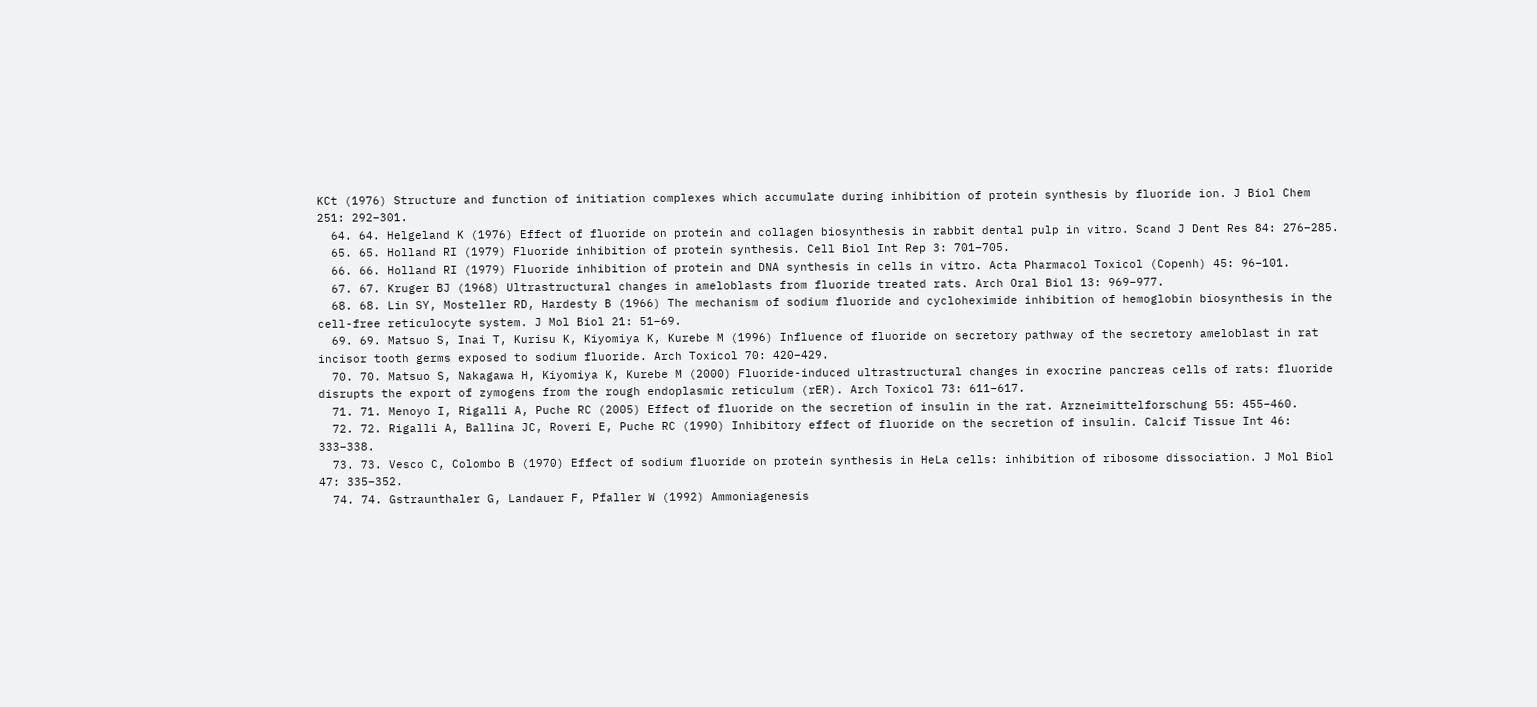KCt (1976) Structure and function of initiation complexes which accumulate during inhibition of protein synthesis by fluoride ion. J Biol Chem 251: 292–301.
  64. 64. Helgeland K (1976) Effect of fluoride on protein and collagen biosynthesis in rabbit dental pulp in vitro. Scand J Dent Res 84: 276–285.
  65. 65. Holland RI (1979) Fluoride inhibition of protein synthesis. Cell Biol Int Rep 3: 701–705.
  66. 66. Holland RI (1979) Fluoride inhibition of protein and DNA synthesis in cells in vitro. Acta Pharmacol Toxicol (Copenh) 45: 96–101.
  67. 67. Kruger BJ (1968) Ultrastructural changes in ameloblasts from fluoride treated rats. Arch Oral Biol 13: 969–977.
  68. 68. Lin SY, Mosteller RD, Hardesty B (1966) The mechanism of sodium fluoride and cycloheximide inhibition of hemoglobin biosynthesis in the cell-free reticulocyte system. J Mol Biol 21: 51–69.
  69. 69. Matsuo S, Inai T, Kurisu K, Kiyomiya K, Kurebe M (1996) Influence of fluoride on secretory pathway of the secretory ameloblast in rat incisor tooth germs exposed to sodium fluoride. Arch Toxicol 70: 420–429.
  70. 70. Matsuo S, Nakagawa H, Kiyomiya K, Kurebe M (2000) Fluoride-induced ultrastructural changes in exocrine pancreas cells of rats: fluoride disrupts the export of zymogens from the rough endoplasmic reticulum (rER). Arch Toxicol 73: 611–617.
  71. 71. Menoyo I, Rigalli A, Puche RC (2005) Effect of fluoride on the secretion of insulin in the rat. Arzneimittelforschung 55: 455–460.
  72. 72. Rigalli A, Ballina JC, Roveri E, Puche RC (1990) Inhibitory effect of fluoride on the secretion of insulin. Calcif Tissue Int 46: 333–338.
  73. 73. Vesco C, Colombo B (1970) Effect of sodium fluoride on protein synthesis in HeLa cells: inhibition of ribosome dissociation. J Mol Biol 47: 335–352.
  74. 74. Gstraunthaler G, Landauer F, Pfaller W (1992) Ammoniagenesis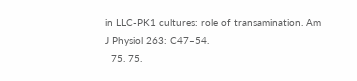in LLC-PK1 cultures: role of transamination. Am J Physiol 263: C47–54.
  75. 75.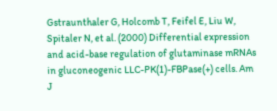Gstraunthaler G, Holcomb T, Feifel E, Liu W, Spitaler N, et al. (2000) Differential expression and acid-base regulation of glutaminase mRNAs in gluconeogenic LLC-PK(1)-FBPase(+) cells. Am J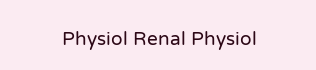Physiol Renal Physiol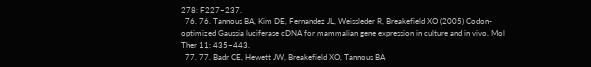278: F227–237.
  76. 76. Tannous BA, Kim DE, Fernandez JL, Weissleder R, Breakefield XO (2005) Codon-optimized Gaussia luciferase cDNA for mammalian gene expression in culture and in vivo. Mol Ther 11: 435–443.
  77. 77. Badr CE, Hewett JW, Breakefield XO, Tannous BA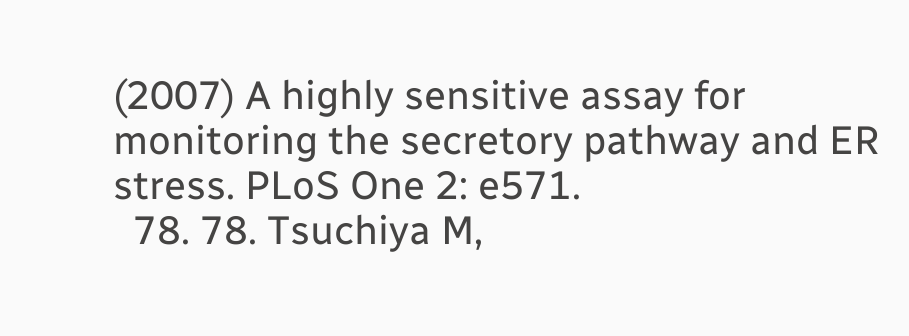(2007) A highly sensitive assay for monitoring the secretory pathway and ER stress. PLoS One 2: e571.
  78. 78. Tsuchiya M,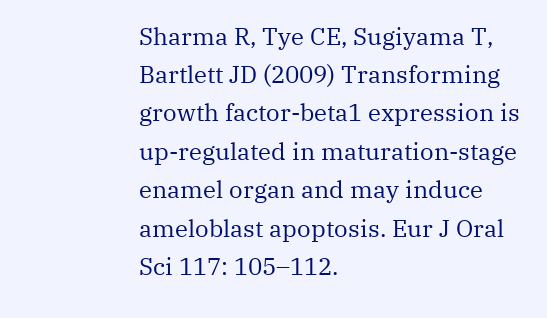Sharma R, Tye CE, Sugiyama T, Bartlett JD (2009) Transforming growth factor-beta1 expression is up-regulated in maturation-stage enamel organ and may induce ameloblast apoptosis. Eur J Oral Sci 117: 105–112.